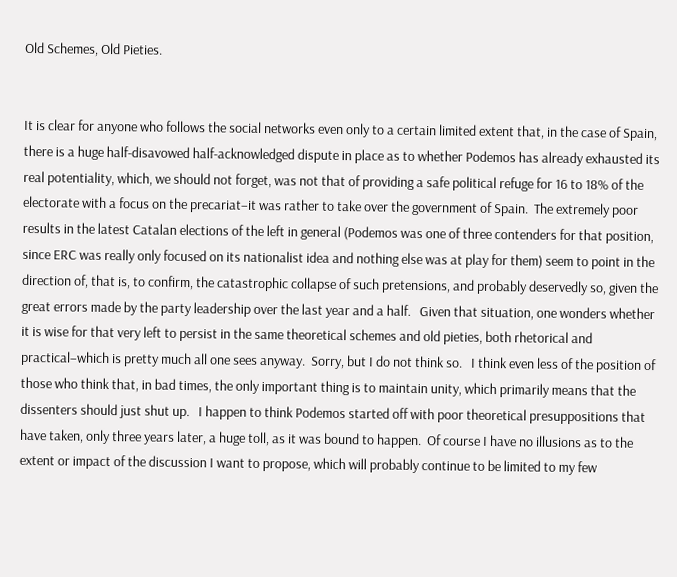Old Schemes, Old Pieties.


It is clear for anyone who follows the social networks even only to a certain limited extent that, in the case of Spain, there is a huge half-disavowed half-acknowledged dispute in place as to whether Podemos has already exhausted its real potentiality, which, we should not forget, was not that of providing a safe political refuge for 16 to 18% of the electorate with a focus on the precariat–it was rather to take over the government of Spain.  The extremely poor results in the latest Catalan elections of the left in general (Podemos was one of three contenders for that position, since ERC was really only focused on its nationalist idea and nothing else was at play for them) seem to point in the direction of, that is, to confirm, the catastrophic collapse of such pretensions, and probably deservedly so, given the great errors made by the party leadership over the last year and a half.   Given that situation, one wonders whether it is wise for that very left to persist in the same theoretical schemes and old pieties, both rhetorical and practical–which is pretty much all one sees anyway.  Sorry, but I do not think so.   I think even less of the position of those who think that, in bad times, the only important thing is to maintain unity, which primarily means that the dissenters should just shut up.   I happen to think Podemos started off with poor theoretical presuppositions that have taken, only three years later, a huge toll, as it was bound to happen.  Of course I have no illusions as to the extent or impact of the discussion I want to propose, which will probably continue to be limited to my few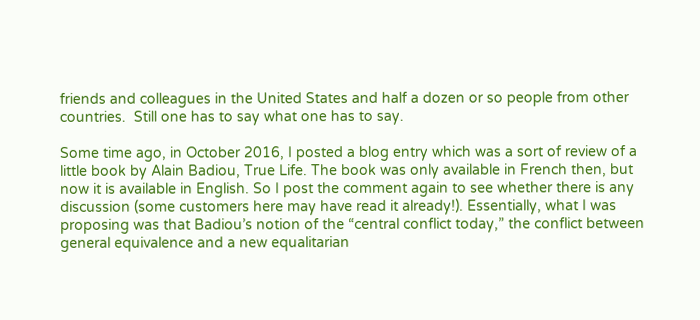friends and colleagues in the United States and half a dozen or so people from other countries.  Still one has to say what one has to say.

Some time ago, in October 2016, I posted a blog entry which was a sort of review of a little book by Alain Badiou, True Life. The book was only available in French then, but now it is available in English. So I post the comment again to see whether there is any discussion (some customers here may have read it already!). Essentially, what I was proposing was that Badiou’s notion of the “central conflict today,” the conflict between general equivalence and a new equalitarian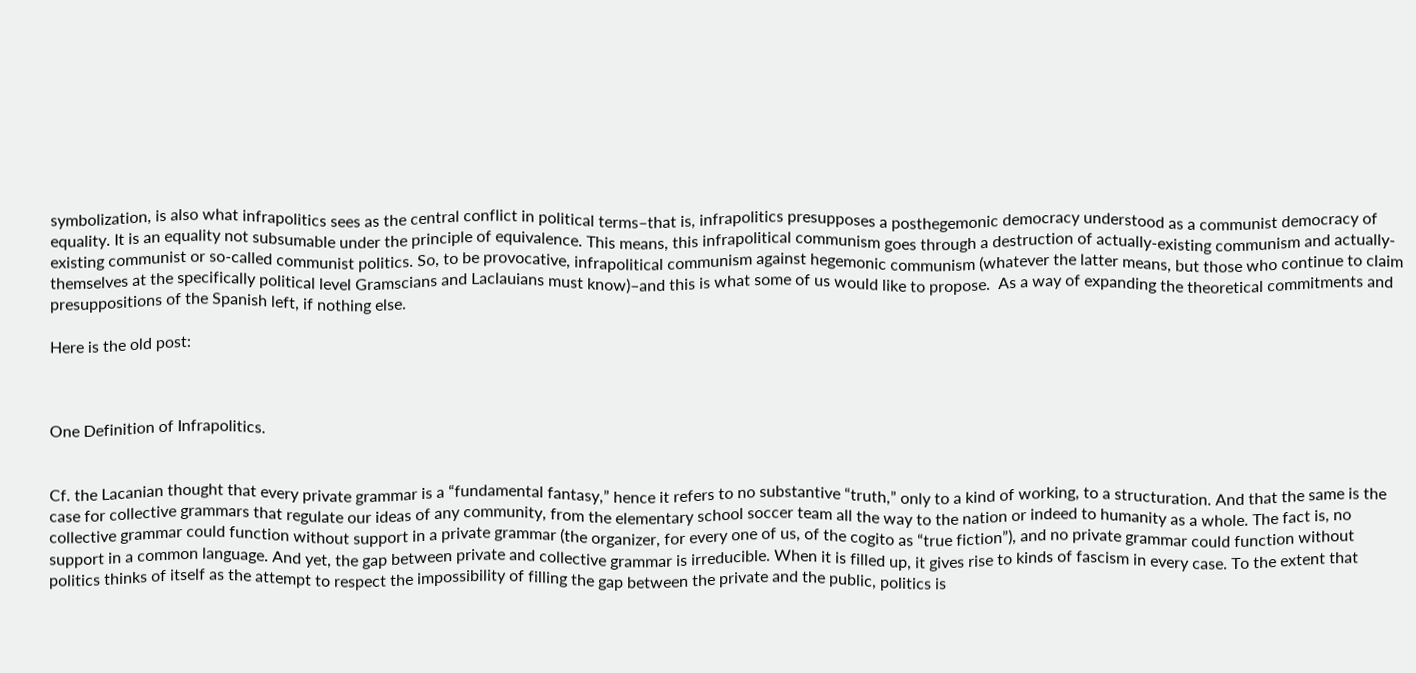symbolization, is also what infrapolitics sees as the central conflict in political terms–that is, infrapolitics presupposes a posthegemonic democracy understood as a communist democracy of equality. It is an equality not subsumable under the principle of equivalence. This means, this infrapolitical communism goes through a destruction of actually-existing communism and actually-existing communist or so-called communist politics. So, to be provocative, infrapolitical communism against hegemonic communism (whatever the latter means, but those who continue to claim themselves at the specifically political level Gramscians and Laclauians must know)–and this is what some of us would like to propose.  As a way of expanding the theoretical commitments and presuppositions of the Spanish left, if nothing else.

Here is the old post:



One Definition of Infrapolitics.


Cf. the Lacanian thought that every private grammar is a “fundamental fantasy,” hence it refers to no substantive “truth,” only to a kind of working, to a structuration. And that the same is the case for collective grammars that regulate our ideas of any community, from the elementary school soccer team all the way to the nation or indeed to humanity as a whole. The fact is, no collective grammar could function without support in a private grammar (the organizer, for every one of us, of the cogito as “true fiction”), and no private grammar could function without support in a common language. And yet, the gap between private and collective grammar is irreducible. When it is filled up, it gives rise to kinds of fascism in every case. To the extent that politics thinks of itself as the attempt to respect the impossibility of filling the gap between the private and the public, politics is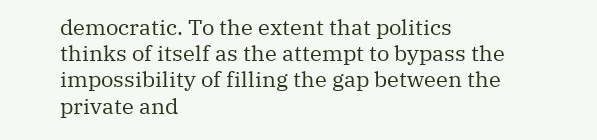democratic. To the extent that politics thinks of itself as the attempt to bypass the impossibility of filling the gap between the private and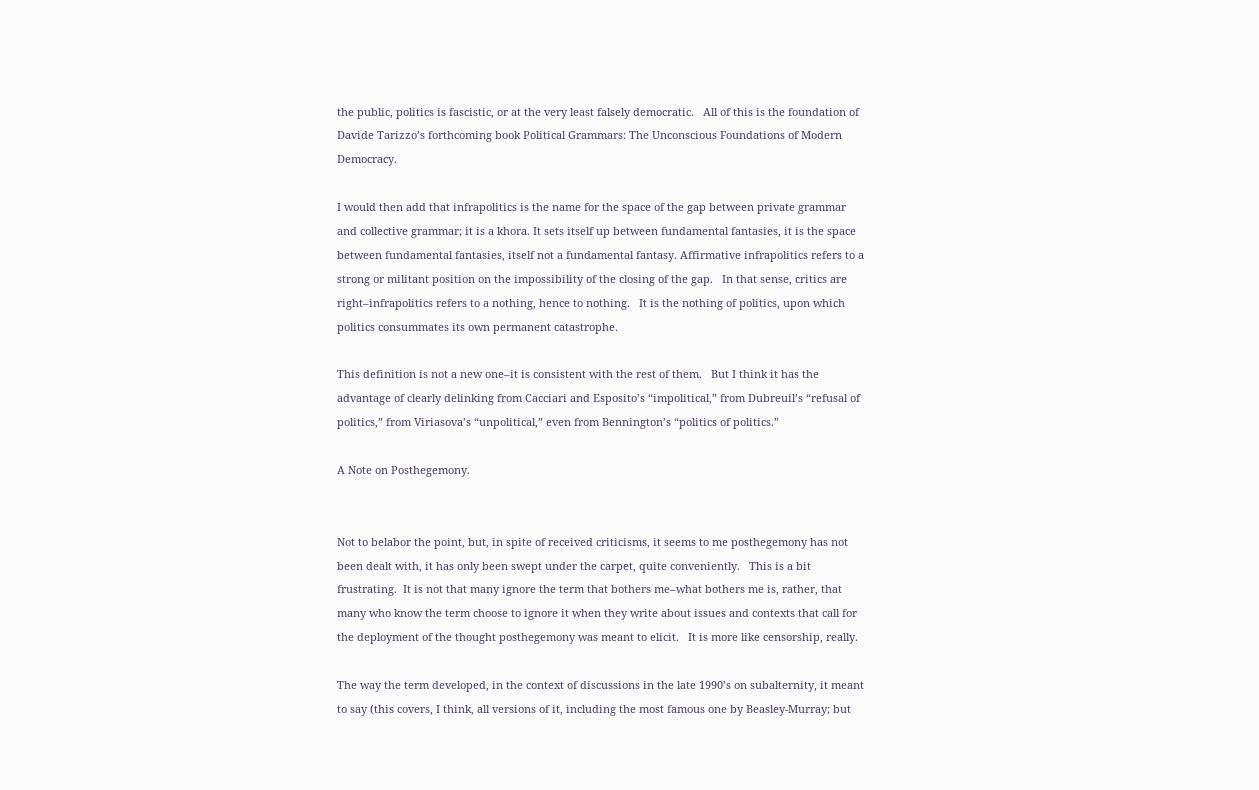the public, politics is fascistic, or at the very least falsely democratic.   All of this is the foundation of Davide Tarizzo’s forthcoming book Political Grammars: The Unconscious Foundations of Modern Democracy.

I would then add that infrapolitics is the name for the space of the gap between private grammar and collective grammar; it is a khora. It sets itself up between fundamental fantasies, it is the space between fundamental fantasies, itself not a fundamental fantasy. Affirmative infrapolitics refers to a strong or militant position on the impossibility of the closing of the gap.   In that sense, critics are right–infrapolitics refers to a nothing, hence to nothing.   It is the nothing of politics, upon which politics consummates its own permanent catastrophe.

This definition is not a new one–it is consistent with the rest of them.   But I think it has the advantage of clearly delinking from Cacciari and Esposito’s “impolitical,” from Dubreuil’s “refusal of politics,” from Viriasova’s “unpolitical,” even from Bennington’s “politics of politics.”

A Note on Posthegemony.


Not to belabor the point, but, in spite of received criticisms, it seems to me posthegemony has not been dealt with, it has only been swept under the carpet, quite conveniently.   This is a bit frustrating.  It is not that many ignore the term that bothers me–what bothers me is, rather, that many who know the term choose to ignore it when they write about issues and contexts that call for the deployment of the thought posthegemony was meant to elicit.   It is more like censorship, really.

The way the term developed, in the context of discussions in the late 1990’s on subalternity, it meant to say (this covers, I think, all versions of it, including the most famous one by Beasley-Murray; but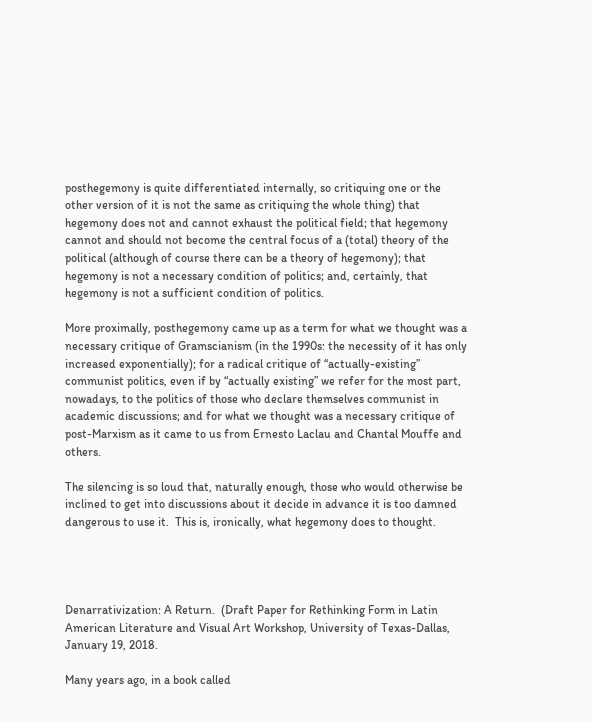posthegemony is quite differentiated internally, so critiquing one or the other version of it is not the same as critiquing the whole thing) that hegemony does not and cannot exhaust the political field; that hegemony cannot and should not become the central focus of a (total) theory of the political (although of course there can be a theory of hegemony); that hegemony is not a necessary condition of politics; and, certainly, that hegemony is not a sufficient condition of politics.

More proximally, posthegemony came up as a term for what we thought was a necessary critique of Gramscianism (in the 1990s: the necessity of it has only increased exponentially); for a radical critique of “actually-existing” communist politics, even if by “actually existing” we refer for the most part, nowadays, to the politics of those who declare themselves communist in academic discussions; and for what we thought was a necessary critique of post-Marxism as it came to us from Ernesto Laclau and Chantal Mouffe and others.

The silencing is so loud that, naturally enough, those who would otherwise be inclined to get into discussions about it decide in advance it is too damned dangerous to use it.  This is, ironically, what hegemony does to thought.




Denarrativization: A Return.  (Draft Paper for Rethinking Form in Latin American Literature and Visual Art Workshop, University of Texas-Dallas, January 19, 2018.

Many years ago, in a book called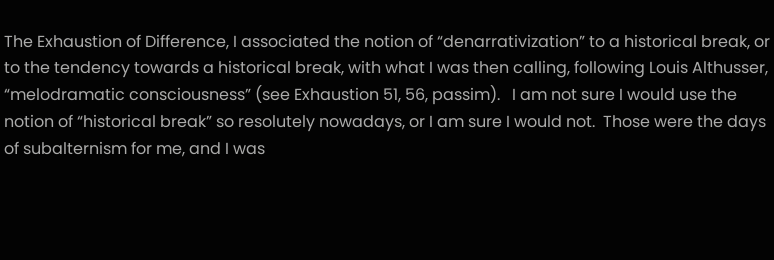The Exhaustion of Difference, I associated the notion of “denarrativization” to a historical break, or to the tendency towards a historical break, with what I was then calling, following Louis Althusser, “melodramatic consciousness” (see Exhaustion 51, 56, passim).   I am not sure I would use the notion of “historical break” so resolutely nowadays, or I am sure I would not.  Those were the days of subalternism for me, and I was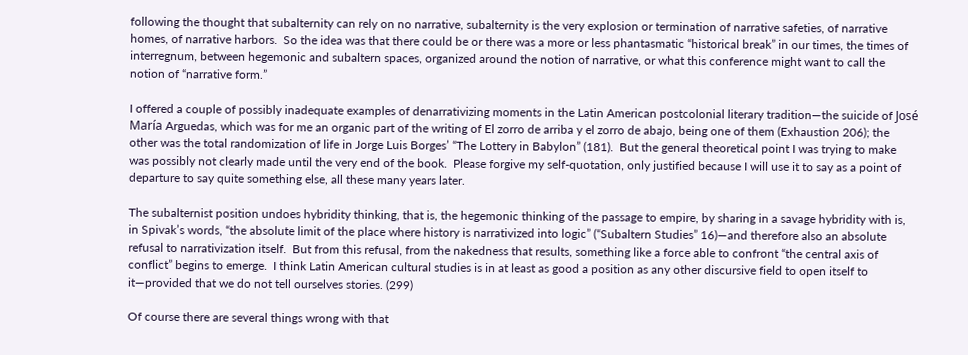following the thought that subalternity can rely on no narrative, subalternity is the very explosion or termination of narrative safeties, of narrative homes, of narrative harbors.  So the idea was that there could be or there was a more or less phantasmatic “historical break” in our times, the times of interregnum, between hegemonic and subaltern spaces, organized around the notion of narrative, or what this conference might want to call the notion of “narrative form.”

I offered a couple of possibly inadequate examples of denarrativizing moments in the Latin American postcolonial literary tradition—the suicide of José María Arguedas, which was for me an organic part of the writing of El zorro de arriba y el zorro de abajo, being one of them (Exhaustion 206); the other was the total randomization of life in Jorge Luis Borges’ “The Lottery in Babylon” (181).  But the general theoretical point I was trying to make was possibly not clearly made until the very end of the book.  Please forgive my self-quotation, only justified because I will use it to say as a point of departure to say quite something else, all these many years later.

The subalternist position undoes hybridity thinking, that is, the hegemonic thinking of the passage to empire, by sharing in a savage hybridity with is, in Spivak’s words, “the absolute limit of the place where history is narrativized into logic” (“Subaltern Studies” 16)—and therefore also an absolute refusal to narrativization itself.  But from this refusal, from the nakedness that results, something like a force able to confront “the central axis of conflict” begins to emerge.  I think Latin American cultural studies is in at least as good a position as any other discursive field to open itself to it—provided that we do not tell ourselves stories. (299)

Of course there are several things wrong with that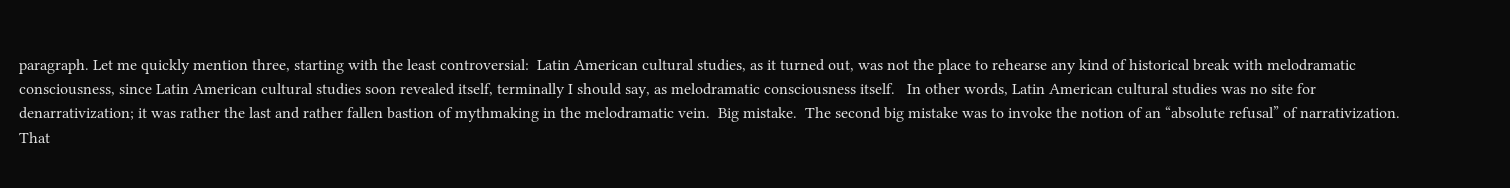paragraph. Let me quickly mention three, starting with the least controversial:  Latin American cultural studies, as it turned out, was not the place to rehearse any kind of historical break with melodramatic consciousness, since Latin American cultural studies soon revealed itself, terminally I should say, as melodramatic consciousness itself.   In other words, Latin American cultural studies was no site for denarrativization; it was rather the last and rather fallen bastion of mythmaking in the melodramatic vein.  Big mistake.  The second big mistake was to invoke the notion of an “absolute refusal” of narrativization.  That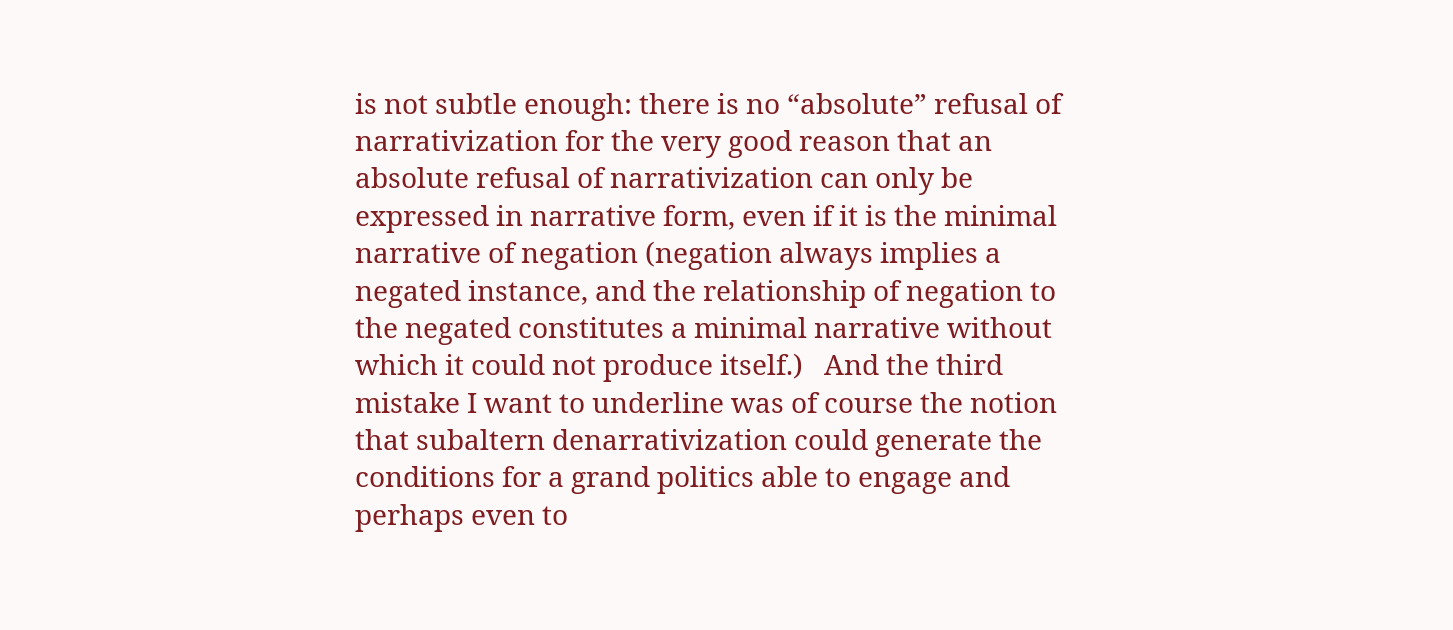is not subtle enough: there is no “absolute” refusal of narrativization for the very good reason that an absolute refusal of narrativization can only be expressed in narrative form, even if it is the minimal narrative of negation (negation always implies a negated instance, and the relationship of negation to the negated constitutes a minimal narrative without which it could not produce itself.)   And the third mistake I want to underline was of course the notion that subaltern denarrativization could generate the conditions for a grand politics able to engage and perhaps even to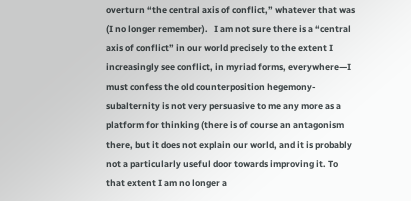overturn “the central axis of conflict,” whatever that was (I no longer remember).   I am not sure there is a “central axis of conflict” in our world precisely to the extent I increasingly see conflict, in myriad forms, everywhere—I must confess the old counterposition hegemony-subalternity is not very persuasive to me any more as a platform for thinking (there is of course an antagonism there, but it does not explain our world, and it is probably not a particularly useful door towards improving it. To that extent I am no longer a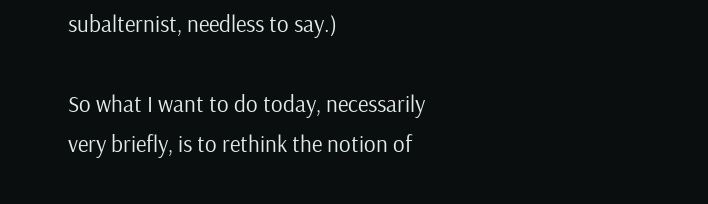subalternist, needless to say.)

So what I want to do today, necessarily very briefly, is to rethink the notion of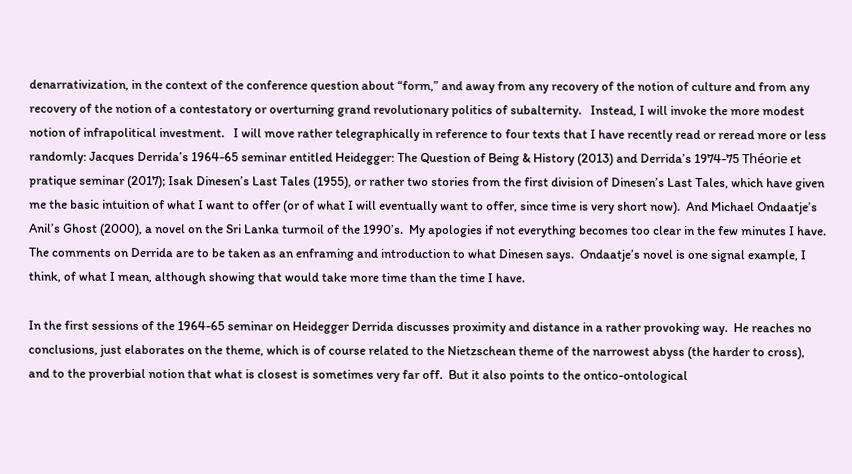denarrativization, in the context of the conference question about “form,” and away from any recovery of the notion of culture and from any recovery of the notion of a contestatory or overturning grand revolutionary politics of subalternity.   Instead, I will invoke the more modest notion of infrapolitical investment.   I will move rather telegraphically in reference to four texts that I have recently read or reread more or less randomly: Jacques Derrida’s 1964-65 seminar entitled Heidegger: The Question of Being & History (2013) and Derrida’s 1974-75 Théorie et pratique seminar (2017); Isak Dinesen’s Last Tales (1955), or rather two stories from the first division of Dinesen’s Last Tales, which have given me the basic intuition of what I want to offer (or of what I will eventually want to offer, since time is very short now).  And Michael Ondaatje’s Anil’s Ghost (2000), a novel on the Sri Lanka turmoil of the 1990’s.  My apologies if not everything becomes too clear in the few minutes I have.   The comments on Derrida are to be taken as an enframing and introduction to what Dinesen says.  Ondaatje’s novel is one signal example, I think, of what I mean, although showing that would take more time than the time I have.

In the first sessions of the 1964-65 seminar on Heidegger Derrida discusses proximity and distance in a rather provoking way.  He reaches no conclusions, just elaborates on the theme, which is of course related to the Nietzschean theme of the narrowest abyss (the harder to cross), and to the proverbial notion that what is closest is sometimes very far off.  But it also points to the ontico-ontological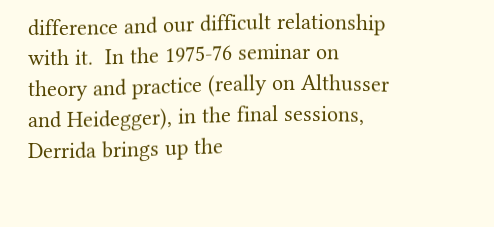difference and our difficult relationship with it.  In the 1975-76 seminar on theory and practice (really on Althusser and Heidegger), in the final sessions, Derrida brings up the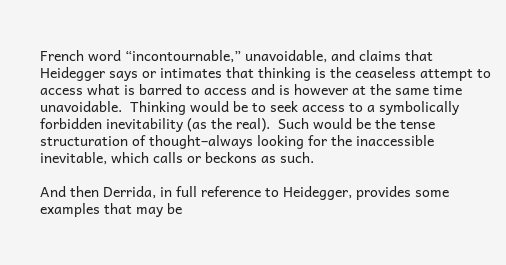French word “incontournable,” unavoidable, and claims that Heidegger says or intimates that thinking is the ceaseless attempt to access what is barred to access and is however at the same time unavoidable.  Thinking would be to seek access to a symbolically forbidden inevitability (as the real).  Such would be the tense structuration of thought–always looking for the inaccessible inevitable, which calls or beckons as such.

And then Derrida, in full reference to Heidegger, provides some examples that may be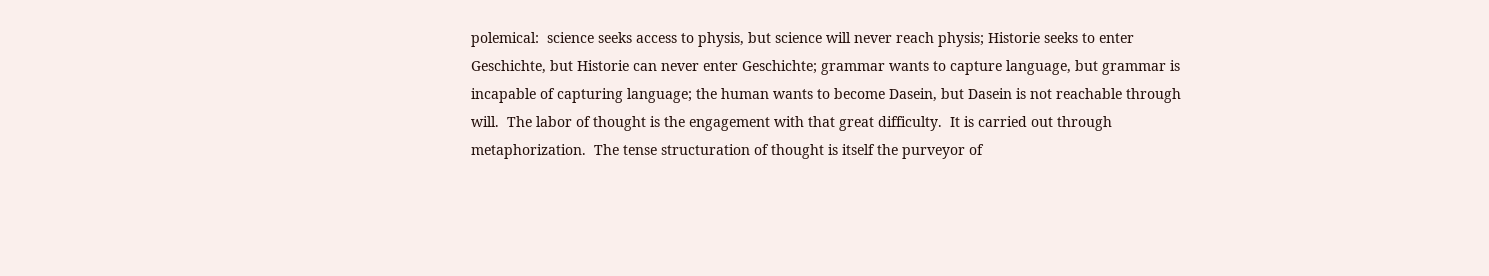polemical:  science seeks access to physis, but science will never reach physis; Historie seeks to enter Geschichte, but Historie can never enter Geschichte; grammar wants to capture language, but grammar is incapable of capturing language; the human wants to become Dasein, but Dasein is not reachable through will.  The labor of thought is the engagement with that great difficulty.  It is carried out through metaphorization.  The tense structuration of thought is itself the purveyor of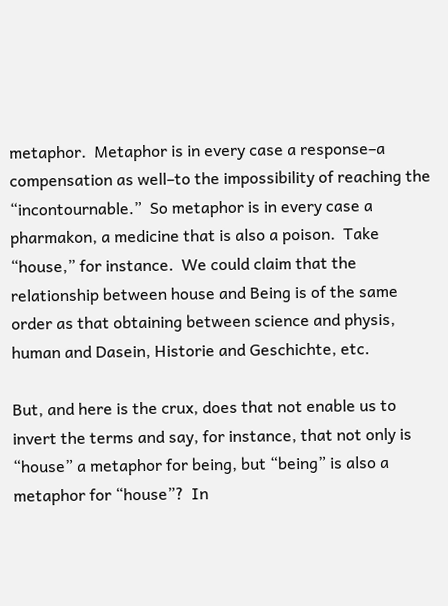metaphor.  Metaphor is in every case a response–a compensation as well–to the impossibility of reaching the “incontournable.”  So metaphor is in every case a pharmakon, a medicine that is also a poison.  Take “house,” for instance.  We could claim that the relationship between house and Being is of the same order as that obtaining between science and physis, human and Dasein, Historie and Geschichte, etc.

But, and here is the crux, does that not enable us to invert the terms and say, for instance, that not only is “house” a metaphor for being, but “being” is also a metaphor for “house”?  In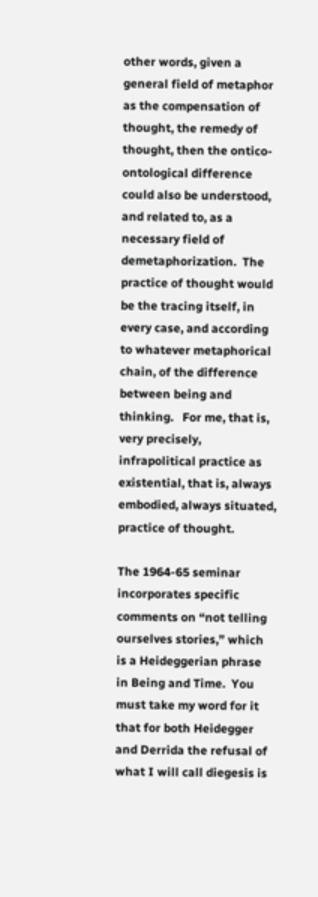other words, given a general field of metaphor as the compensation of thought, the remedy of thought, then the ontico-ontological difference could also be understood, and related to, as a necessary field of demetaphorization.  The practice of thought would be the tracing itself, in every case, and according to whatever metaphorical chain, of the difference between being and thinking.   For me, that is, very precisely, infrapolitical practice as existential, that is, always embodied, always situated, practice of thought.

The 1964-65 seminar incorporates specific comments on “not telling ourselves stories,” which is a Heideggerian phrase in Being and Time.  You must take my word for it that for both Heidegger and Derrida the refusal of what I will call diegesis is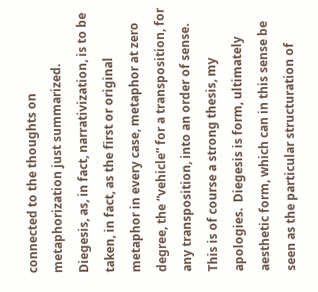connected to the thoughts on metaphorization just summarized.   Diegesis, as, in fact, narrativization, is to be taken, in fact, as the first or original metaphor in every case, metaphor at zero degree, the “vehicle” for a transposition, for any transposition, into an order of sense.    This is of course a strong thesis, my apologies.  Diegesis is form, ultimately aesthetic form, which can in this sense be seen as the particular structuration of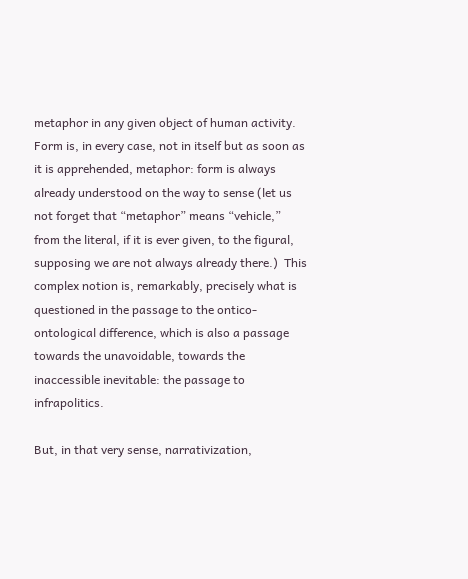metaphor in any given object of human activity.  Form is, in every case, not in itself but as soon as it is apprehended, metaphor: form is always already understood on the way to sense (let us not forget that “metaphor” means “vehicle,” from the literal, if it is ever given, to the figural, supposing we are not always already there.)  This complex notion is, remarkably, precisely what is questioned in the passage to the ontico-ontological difference, which is also a passage towards the unavoidable, towards the inaccessible inevitable: the passage to infrapolitics.

But, in that very sense, narrativization,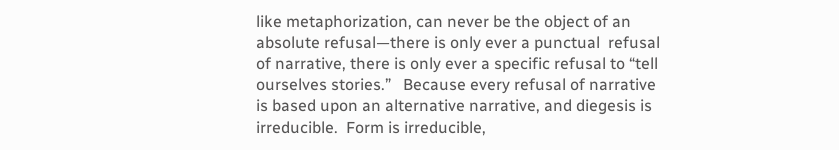like metaphorization, can never be the object of an absolute refusal—there is only ever a punctual  refusal of narrative, there is only ever a specific refusal to “tell ourselves stories.”   Because every refusal of narrative is based upon an alternative narrative, and diegesis is irreducible.  Form is irreducible,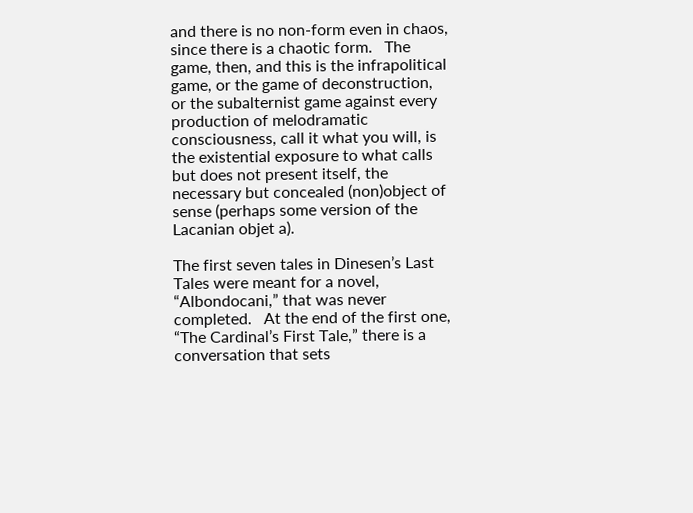and there is no non-form even in chaos, since there is a chaotic form.   The game, then, and this is the infrapolitical game, or the game of deconstruction, or the subalternist game against every production of melodramatic consciousness, call it what you will, is the existential exposure to what calls but does not present itself, the necessary but concealed (non)object of sense (perhaps some version of the Lacanian objet a).

The first seven tales in Dinesen’s Last Tales were meant for a novel, “Albondocani,” that was never completed.   At the end of the first one, “The Cardinal’s First Tale,” there is a conversation that sets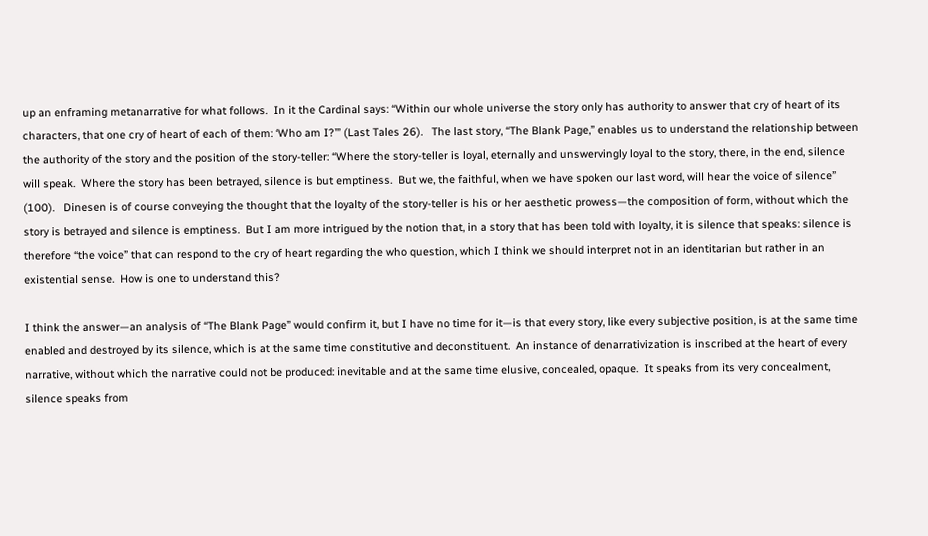up an enframing metanarrative for what follows.  In it the Cardinal says: “Within our whole universe the story only has authority to answer that cry of heart of its characters, that one cry of heart of each of them: ‘Who am I?’” (Last Tales 26).   The last story, “The Blank Page,” enables us to understand the relationship between the authority of the story and the position of the story-teller: “Where the story-teller is loyal, eternally and unswervingly loyal to the story, there, in the end, silence will speak.  Where the story has been betrayed, silence is but emptiness.  But we, the faithful, when we have spoken our last word, will hear the voice of silence” (100).   Dinesen is of course conveying the thought that the loyalty of the story-teller is his or her aesthetic prowess—the composition of form, without which the story is betrayed and silence is emptiness.  But I am more intrigued by the notion that, in a story that has been told with loyalty, it is silence that speaks: silence is therefore “the voice” that can respond to the cry of heart regarding the who question, which I think we should interpret not in an identitarian but rather in an existential sense.  How is one to understand this?

I think the answer—an analysis of “The Blank Page” would confirm it, but I have no time for it—is that every story, like every subjective position, is at the same time enabled and destroyed by its silence, which is at the same time constitutive and deconstituent.  An instance of denarrativization is inscribed at the heart of every narrative, without which the narrative could not be produced: inevitable and at the same time elusive, concealed, opaque.  It speaks from its very concealment, silence speaks from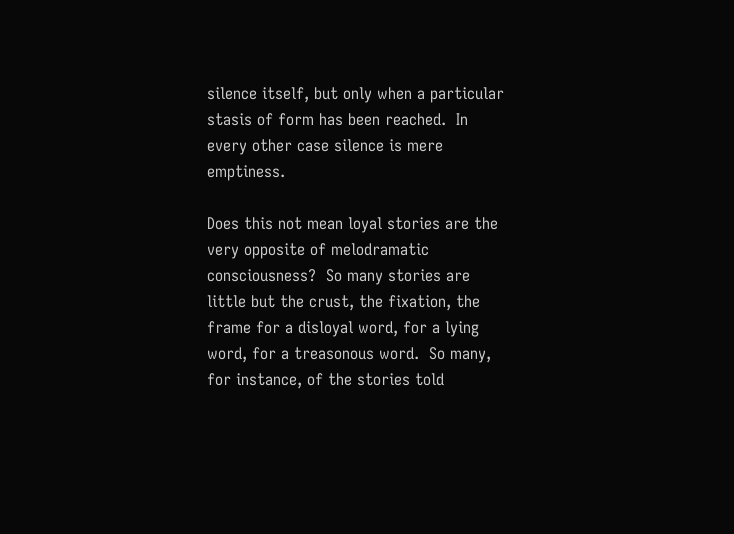silence itself, but only when a particular stasis of form has been reached.  In every other case silence is mere emptiness.

Does this not mean loyal stories are the very opposite of melodramatic consciousness?  So many stories are little but the crust, the fixation, the frame for a disloyal word, for a lying word, for a treasonous word.  So many, for instance, of the stories told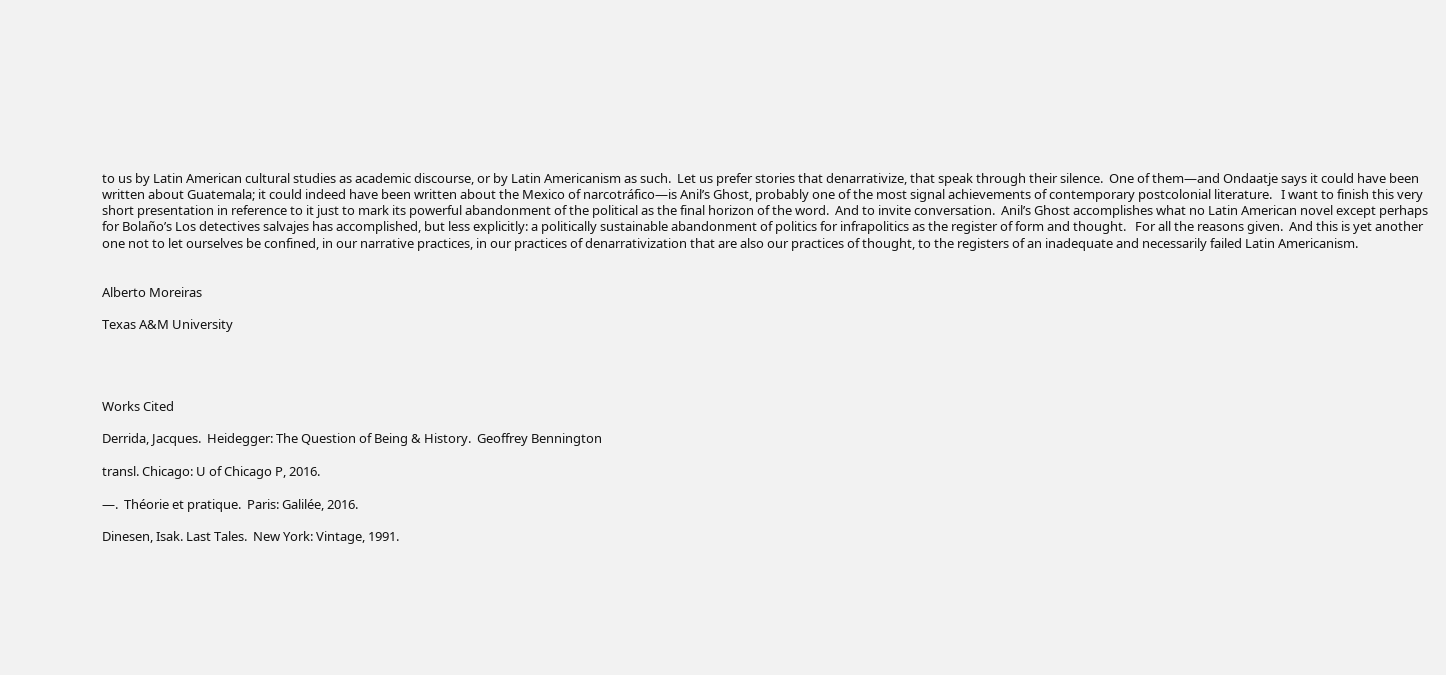to us by Latin American cultural studies as academic discourse, or by Latin Americanism as such.  Let us prefer stories that denarrativize, that speak through their silence.  One of them—and Ondaatje says it could have been written about Guatemala; it could indeed have been written about the Mexico of narcotráfico—is Anil’s Ghost, probably one of the most signal achievements of contemporary postcolonial literature.   I want to finish this very short presentation in reference to it just to mark its powerful abandonment of the political as the final horizon of the word.  And to invite conversation.  Anil’s Ghost accomplishes what no Latin American novel except perhaps for Bolaño’s Los detectives salvajes has accomplished, but less explicitly: a politically sustainable abandonment of politics for infrapolitics as the register of form and thought.   For all the reasons given.  And this is yet another one not to let ourselves be confined, in our narrative practices, in our practices of denarrativization that are also our practices of thought, to the registers of an inadequate and necessarily failed Latin Americanism.


Alberto Moreiras

Texas A&M University




Works Cited

Derrida, Jacques.  Heidegger: The Question of Being & History.  Geoffrey Bennington

transl. Chicago: U of Chicago P, 2016.

—.  Théorie et pratique.  Paris: Galilée, 2016.

Dinesen, Isak. Last Tales.  New York: Vintage, 1991.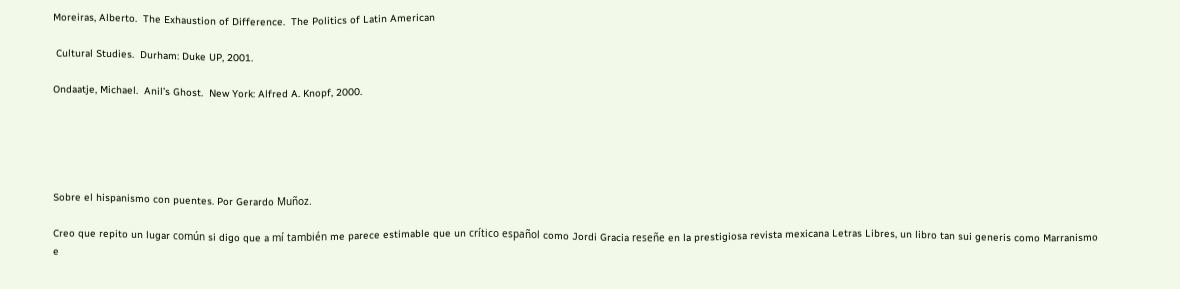Moreiras, Alberto.  The Exhaustion of Difference.  The Politics of Latin American

 Cultural Studies.  Durham: Duke UP, 2001.

Ondaatje, Michael.  Anil’s Ghost.  New York: Alfred A. Knopf, 2000.





Sobre el hispanismo con puentes. Por Gerardo Muñoz.

Creo que repito un lugar común si digo que a mí también me parece estimable que un crítico español como Jordi Gracia reseñe en la prestigiosa revista mexicana Letras Libres, un libro tan sui generis como Marranismo e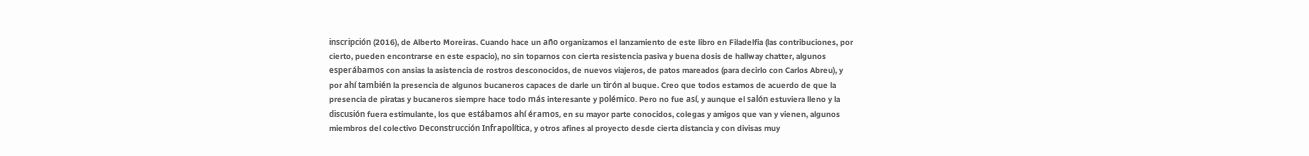inscripción (2016), de Alberto Moreiras. Cuando hace un año organizamos el lanzamiento de este libro en Filadelfia (las contribuciones, por cierto, pueden encontrarse en este espacio), no sin toparnos con cierta resistencia pasiva y buena dosis de hallway chatter, algunos esperábamos con ansias la asistencia de rostros desconocidos, de nuevos viajeros, de patos mareados (para decirlo con Carlos Abreu), y por ahí también la presencia de algunos bucaneros capaces de darle un tirón al buque. Creo que todos estamos de acuerdo de que la presencia de piratas y bucaneros siempre hace todo más interesante y polémico. Pero no fue así, y aunque el salón estuviera lleno y la discusión fuera estimulante, los que estábamos ahí éramos, en su mayor parte conocidos, colegas y amigos que van y vienen, algunos miembros del colectivo Deconstrucción Infrapolítica, y otros afines al proyecto desde cierta distancia y con divisas muy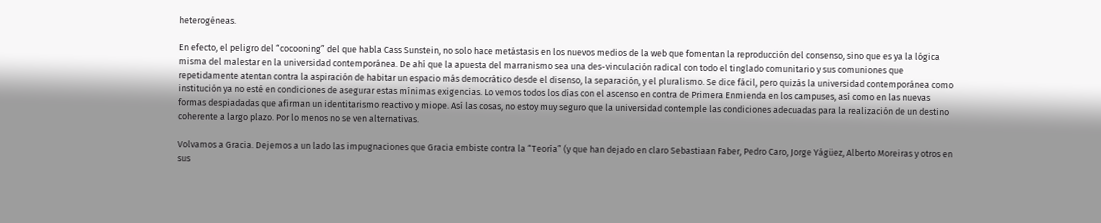heterogéneas.

En efecto, el peligro del “cocooning” del que habla Cass Sunstein, no solo hace metástasis en los nuevos medios de la web que fomentan la reproducción del consenso, sino que es ya la lógica misma del malestar en la universidad contemporánea. De ahí que la apuesta del marranismo sea una des-vinculación radical con todo el tinglado comunitario y sus comuniones que repetidamente atentan contra la aspiración de habitar un espacio más democrático desde el disenso, la separación, y el pluralismo. Se dice fácil, pero quizás la universidad contemporánea como institución ya no esté en condiciones de asegurar estas mínimas exigencias. Lo vemos todos los días con el ascenso en contra de Primera Enmienda en los campuses, así como en las nuevas formas despiadadas que afirman un identitarismo reactivo y miope. Así las cosas, no estoy muy seguro que la universidad contemple las condiciones adecuadas para la realización de un destino coherente a largo plazo. Por lo menos no se ven alternativas.

Volvamos a Gracia. Dejemos a un lado las impugnaciones que Gracia embiste contra la “Teoría” (y que han dejado en claro Sebastiaan Faber, Pedro Caro, Jorge Yágüez, Alberto Moreiras y otros en sus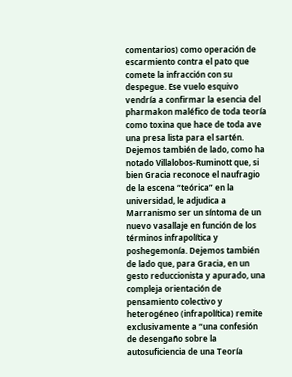comentarios) como operación de escarmiento contra el pato que comete la infracción con su despegue. Ese vuelo esquivo vendría a confirmar la esencia del pharmakon maléfico de toda teoría como toxina que hace de toda ave una presa lista para el sartén. Dejemos también de lado, como ha notado Villalobos-Ruminott que, si bien Gracia reconoce el naufragio de la escena “teórica” en la universidad, le adjudica a Marranismo ser un síntoma de un nuevo vasallaje en función de los términos infrapolítica y poshegemonía. Dejemos también de lado que, para Gracia, en un gesto reduccionista y apurado, una compleja orientación de pensamiento colectivo y heterogéneo (infrapolítica) remite exclusivamente a “una confesión de desengaño sobre la autosuficiencia de una Teoría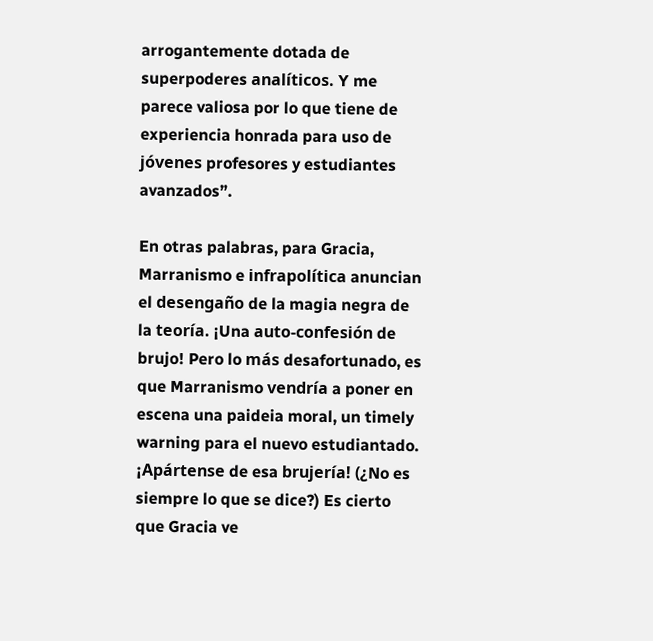arrogantemente dotada de superpoderes analíticos. Y me parece valiosa por lo que tiene de experiencia honrada para uso de jóvenes profesores y estudiantes avanzados”.

En otras palabras, para Gracia, Marranismo e infrapolítica anuncian el desengaño de la magia negra de la teoría. ¡Una auto-confesión de brujo! Pero lo más desafortunado, es que Marranismo vendría a poner en escena una paideia moral, un timely warning para el nuevo estudiantado. ¡Apártense de esa brujería! (¿No es siempre lo que se dice?) Es cierto que Gracia ve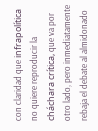con claridad que infrapolítica no quiere reproducir la cháchara crítica, que va por otro lado, pero inmediatamente rebaja el debate al almidonado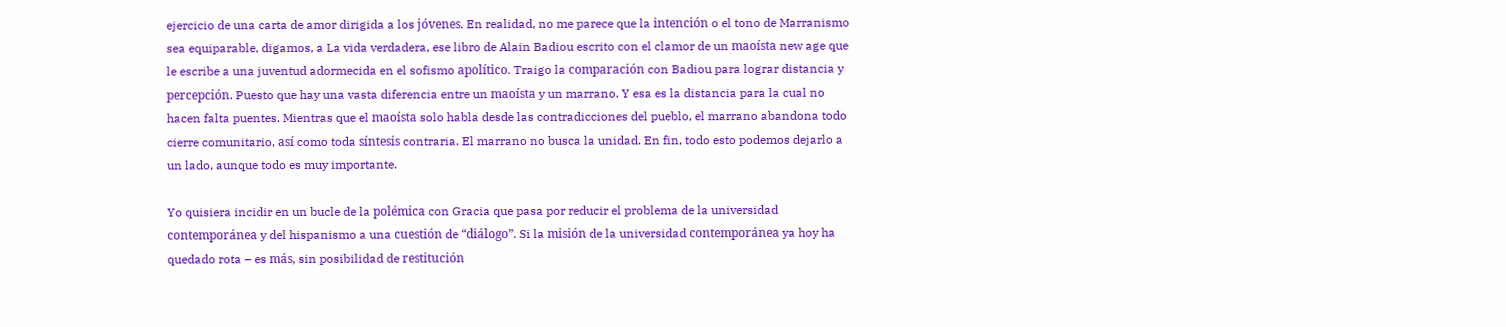ejercicio de una carta de amor dirigida a los jóvenes. En realidad, no me parece que la intención o el tono de Marranismo sea equiparable, digamos, a La vida verdadera, ese libro de Alain Badiou escrito con el clamor de un maoísta new age que le escribe a una juventud adormecida en el sofismo apolítico. Traigo la comparación con Badiou para lograr distancia y percepción. Puesto que hay una vasta diferencia entre un maoísta y un marrano. Y esa es la distancia para la cual no hacen falta puentes. Mientras que el maoísta solo habla desde las contradicciones del pueblo, el marrano abandona todo cierre comunitario, así como toda síntesis contraria. El marrano no busca la unidad. En fin, todo esto podemos dejarlo a un lado, aunque todo es muy importante.

Yo quisiera incidir en un bucle de la polémica con Gracia que pasa por reducir el problema de la universidad contemporánea y del hispanismo a una cuestión de “diálogo”. Si la misión de la universidad contemporánea ya hoy ha quedado rota – es más, sin posibilidad de restitución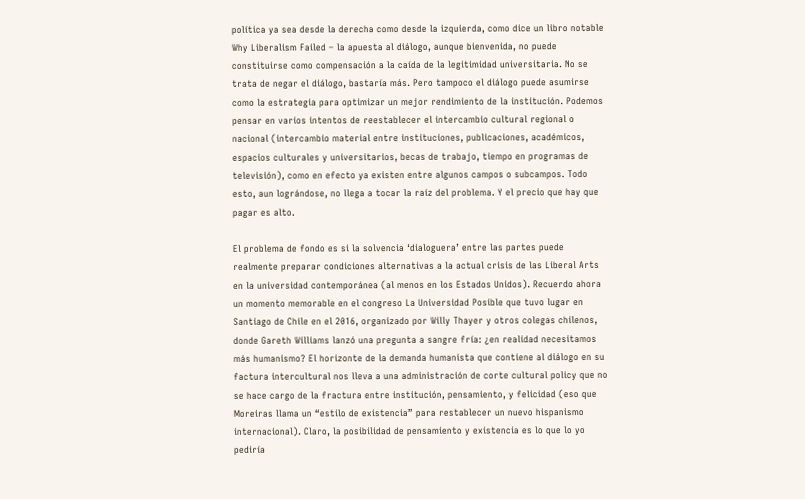política ya sea desde la derecha como desde la izquierda, como dice un libro notable Why Liberalism Failed – la apuesta al diálogo, aunque bienvenida, no puede constituirse como compensación a la caída de la legitimidad universitaria. No se trata de negar el diálogo, bastaría más. Pero tampoco el diálogo puede asumirse como la estrategia para optimizar un mejor rendimiento de la institución. Podemos pensar en varios intentos de reestablecer el intercambio cultural regional o nacional (intercambio material entre instituciones, publicaciones, académicos, espacios culturales y universitarios, becas de trabajo, tiempo en programas de televisión), como en efecto ya existen entre algunos campos o subcampos. Todo esto, aun lográndose, no llega a tocar la raíz del problema. Y el precio que hay que pagar es alto.

El problema de fondo es si la solvencia ‘dialoguera’ entre las partes puede realmente preparar condiciones alternativas a la actual crisis de las Liberal Arts en la universidad contemporánea (al menos en los Estados Unidos). Recuerdo ahora un momento memorable en el congreso La Universidad Posible que tuvo lugar en Santiago de Chile en el 2016, organizado por Willy Thayer y otros colegas chilenos, donde Gareth Williams lanzó una pregunta a sangre fría: ¿en realidad necesitamos más humanismo? El horizonte de la demanda humanista que contiene al diálogo en su factura intercultural nos lleva a una administración de corte cultural policy que no se hace cargo de la fractura entre institución, pensamiento, y felicidad (eso que Moreiras llama un “estilo de existencia” para restablecer un nuevo hispanismo internacional). Claro, la posibilidad de pensamiento y existencia es lo que lo yo pediría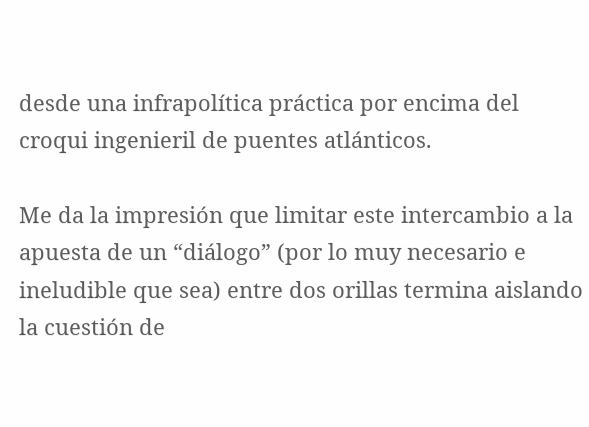desde una infrapolítica práctica por encima del croqui ingenieril de puentes atlánticos.

Me da la impresión que limitar este intercambio a la apuesta de un “diálogo” (por lo muy necesario e ineludible que sea) entre dos orillas termina aislando la cuestión de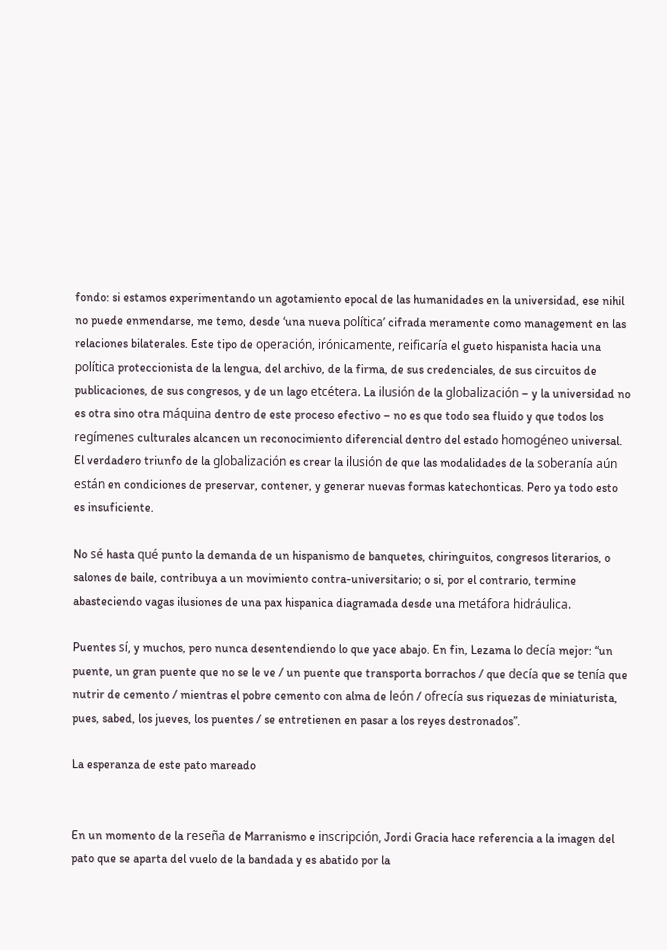fondo: si estamos experimentando un agotamiento epocal de las humanidades en la universidad, ese nihil no puede enmendarse, me temo, desde ‘una nueva política’ cifrada meramente como management en las relaciones bilaterales. Este tipo de operación, irónicamente, reificaría el gueto hispanista hacia una política proteccionista de la lengua, del archivo, de la firma, de sus credenciales, de sus circuitos de publicaciones, de sus congresos, y de un lago etcétera. La ilusión de la globalización – y la universidad no es otra sino otra máquina dentro de este proceso efectivo – no es que todo sea fluido y que todos los regímenes culturales alcancen un reconocimiento diferencial dentro del estado homogéneo universal. El verdadero triunfo de la globalización es crear la ilusión de que las modalidades de la soberanía aún están en condiciones de preservar, contener, y generar nuevas formas katechonticas. Pero ya todo esto es insuficiente.

No sé hasta qué punto la demanda de un hispanismo de banquetes, chiringuitos, congresos literarios, o salones de baile, contribuya a un movimiento contra-universitario; o si, por el contrario, termine abasteciendo vagas ilusiones de una pax hispanica diagramada desde una metáfora hidráulica.

Puentes sí, y muchos, pero nunca desentendiendo lo que yace abajo. En fin, Lezama lo decía mejor: “un puente, un gran puente que no se le ve / un puente que transporta borrachos / que decía que se tenía que nutrir de cemento / mientras el pobre cemento con alma de león / ofrecía sus riquezas de miniaturista, pues, sabed, los jueves, los puentes / se entretienen en pasar a los reyes destronados”.

La esperanza de este pato mareado


En un momento de la reseña de Marranismo e inscripción, Jordi Gracia hace referencia a la imagen del pato que se aparta del vuelo de la bandada y es abatido por la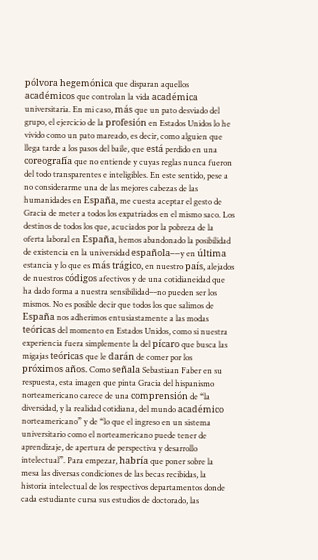pólvora hegemónica que disparan aquellos académicos que controlan la vida académica universitaria. En mi caso, más que un pato desviado del grupo, el ejercicio de la profesión en Estados Unidos lo he vivido como un pato mareado, es decir, como alguien que llega tarde a los pasos del baile, que está perdido en una coreografía que no entiende y cuyas reglas nunca fueron del todo transparentes e inteligibles. En este sentido, pese a no considerarme una de las mejores cabezas de las humanidades en España, me cuesta aceptar el gesto de Gracia de meter a todos los expatriados en el mismo saco. Los destinos de todos los que, acuciados por la pobreza de la oferta laboral en España, hemos abandonado la posibilidad de existencia en la universidad española––y en última estancia y lo que es más trágico, en nuestro país, alejados de nuestros códigos afectivos y de una cotidianeidad que ha dado forma a nuestra sensibilidad––no pueden ser los mismos. No es posible decir que todos los que salimos de España nos adherimos entusiastamente a las modas teóricas del momento en Estados Unidos, como si nuestra experiencia fuera simplemente la del pícaro que busca las migajas teóricas que le darán de comer por los próximos años. Como señala Sebastiaan Faber en su respuesta, esta imagen que pinta Gracia del hispanismo norteamericano carece de una comprensión de “la diversidad, y la realidad cotidiana, del mundo académico norteamericano” y de “lo que el ingreso en un sistema universitario como el norteamericano puede tener de aprendizaje, de apertura de perspectiva y desarrollo intelectual”. Para empezar, habría que poner sobre la mesa las diversas condiciones de las becas recibidas, la historia intelectual de los respectivos departamentos donde cada estudiante cursa sus estudios de doctorado, las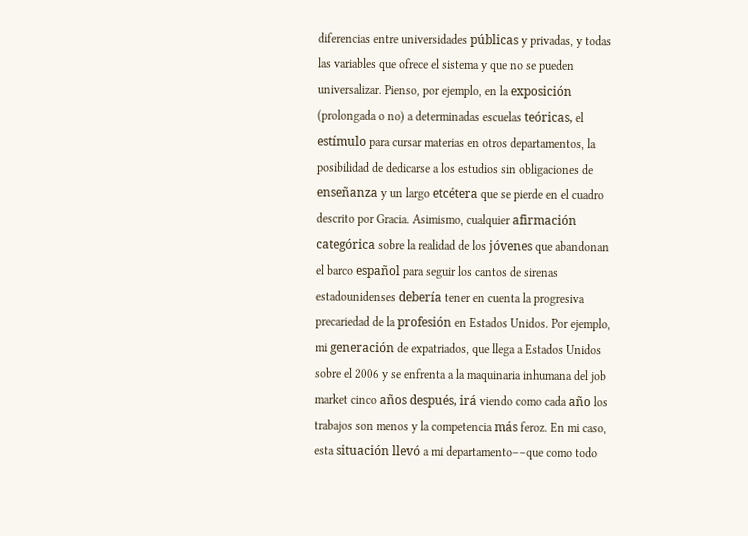diferencias entre universidades públicas y privadas, y todas las variables que ofrece el sistema y que no se pueden universalizar. Pienso, por ejemplo, en la exposición (prolongada o no) a determinadas escuelas teóricas, el estímulo para cursar materias en otros departamentos, la posibilidad de dedicarse a los estudios sin obligaciones de enseñanza y un largo etcétera que se pierde en el cuadro descrito por Gracia. Asimismo, cualquier afirmación categórica sobre la realidad de los jóvenes que abandonan el barco español para seguir los cantos de sirenas estadounidenses debería tener en cuenta la progresiva precariedad de la profesión en Estados Unidos. Por ejemplo, mi generación de expatriados, que llega a Estados Unidos sobre el 2006 y se enfrenta a la maquinaria inhumana del job market cinco años después, irá viendo como cada año los trabajos son menos y la competencia más feroz. En mi caso, esta situación llevó a mi departamento––que como todo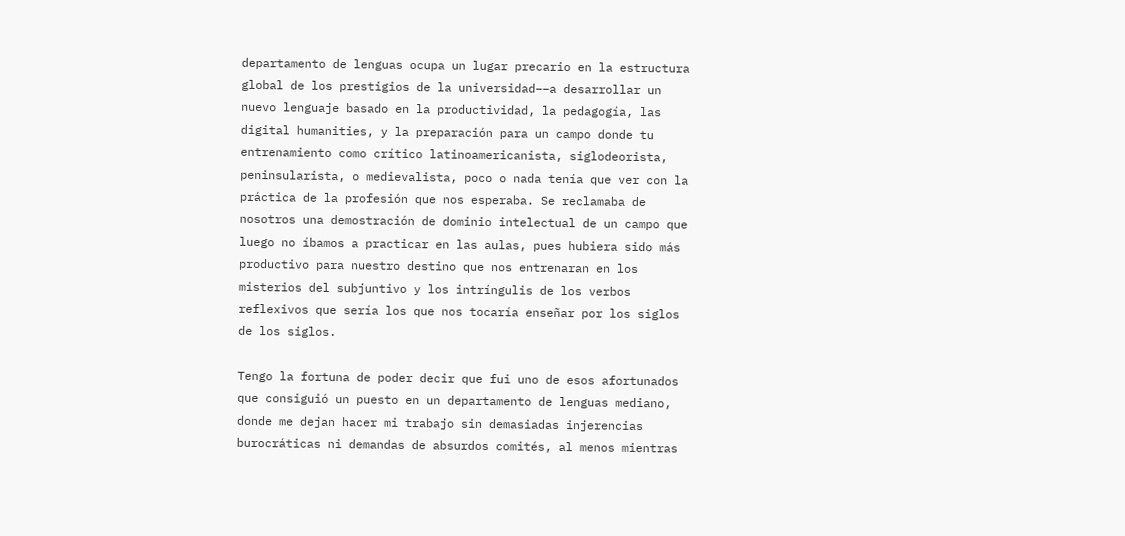departamento de lenguas ocupa un lugar precario en la estructura global de los prestigios de la universidad––a desarrollar un nuevo lenguaje basado en la productividad, la pedagogía, las digital humanities, y la preparación para un campo donde tu entrenamiento como crítico latinoamericanista, siglodeorista, peninsularista, o medievalista, poco o nada tenía que ver con la práctica de la profesión que nos esperaba. Se reclamaba de nosotros una demostración de dominio intelectual de un campo que luego no íbamos a practicar en las aulas, pues hubiera sido más productivo para nuestro destino que nos entrenaran en los misterios del subjuntivo y los intríngulis de los verbos reflexivos que sería los que nos tocaría enseñar por los siglos de los siglos.

Tengo la fortuna de poder decir que fui uno de esos afortunados que consiguió un puesto en un departamento de lenguas mediano, donde me dejan hacer mi trabajo sin demasiadas injerencias burocráticas ni demandas de absurdos comités, al menos mientras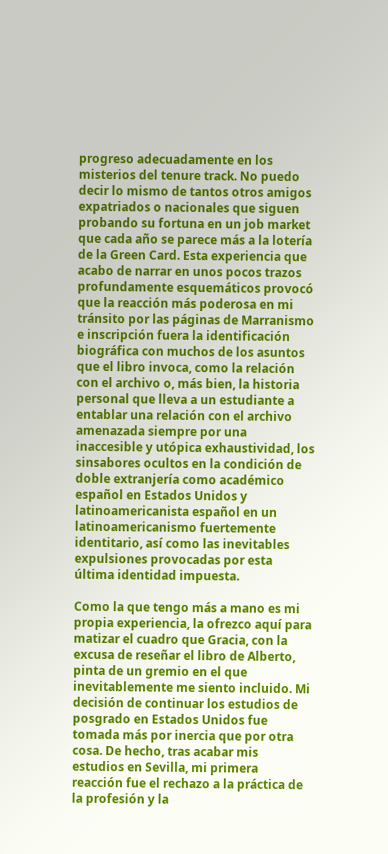progreso adecuadamente en los misterios del tenure track. No puedo decir lo mismo de tantos otros amigos expatriados o nacionales que siguen probando su fortuna en un job market que cada año se parece más a la lotería de la Green Card. Esta experiencia que acabo de narrar en unos pocos trazos profundamente esquemáticos provocó que la reacción más poderosa en mi tránsito por las páginas de Marranismo e inscripción fuera la identificación biográfica con muchos de los asuntos que el libro invoca, como la relación con el archivo o, más bien, la historia personal que lleva a un estudiante a entablar una relación con el archivo amenazada siempre por una inaccesible y utópica exhaustividad, los sinsabores ocultos en la condición de doble extranjería como académico español en Estados Unidos y latinoamericanista español en un latinoamericanismo fuertemente identitario, así como las inevitables expulsiones provocadas por esta última identidad impuesta.

Como la que tengo más a mano es mi propia experiencia, la ofrezco aquí para matizar el cuadro que Gracia, con la excusa de reseñar el libro de Alberto, pinta de un gremio en el que inevitablemente me siento incluido. Mi decisión de continuar los estudios de posgrado en Estados Unidos fue tomada más por inercia que por otra cosa. De hecho, tras acabar mis estudios en Sevilla, mi primera reacción fue el rechazo a la práctica de la profesión y la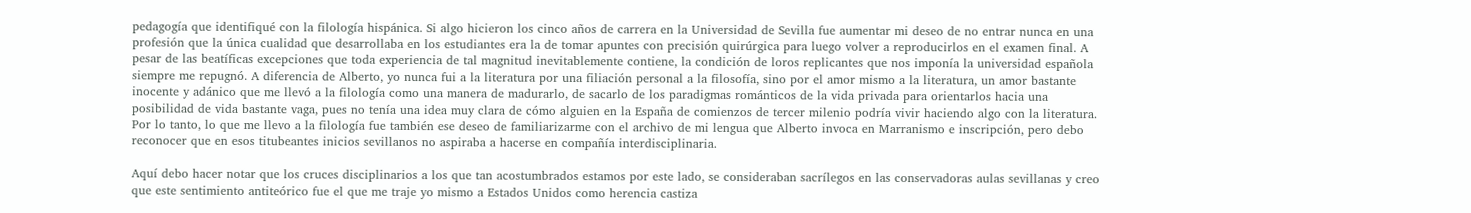pedagogía que identifiqué con la filología hispánica. Si algo hicieron los cinco años de carrera en la Universidad de Sevilla fue aumentar mi deseo de no entrar nunca en una profesión que la única cualidad que desarrollaba en los estudiantes era la de tomar apuntes con precisión quirúrgica para luego volver a reproducirlos en el examen final. A pesar de las beatíficas excepciones que toda experiencia de tal magnitud inevitablemente contiene, la condición de loros replicantes que nos imponía la universidad española siempre me repugnó. A diferencia de Alberto, yo nunca fui a la literatura por una filiación personal a la filosofía, sino por el amor mismo a la literatura, un amor bastante inocente y adánico que me llevó a la filología como una manera de madurarlo, de sacarlo de los paradigmas románticos de la vida privada para orientarlos hacia una posibilidad de vida bastante vaga, pues no tenía una idea muy clara de cómo alguien en la España de comienzos de tercer milenio podría vivir haciendo algo con la literatura. Por lo tanto, lo que me llevo a la filología fue también ese deseo de familiarizarme con el archivo de mi lengua que Alberto invoca en Marranismo e inscripción, pero debo reconocer que en esos titubeantes inicios sevillanos no aspiraba a hacerse en compañía interdisciplinaria.

Aquí debo hacer notar que los cruces disciplinarios a los que tan acostumbrados estamos por este lado, se consideraban sacrílegos en las conservadoras aulas sevillanas y creo que este sentimiento antiteórico fue el que me traje yo mismo a Estados Unidos como herencia castiza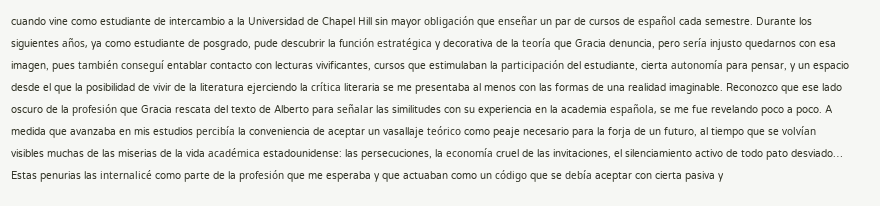cuando vine como estudiante de intercambio a la Universidad de Chapel Hill sin mayor obligación que enseñar un par de cursos de español cada semestre. Durante los siguientes años, ya como estudiante de posgrado, pude descubrir la función estratégica y decorativa de la teoría que Gracia denuncia, pero sería injusto quedarnos con esa imagen, pues también conseguí entablar contacto con lecturas vivificantes, cursos que estimulaban la participación del estudiante, cierta autonomía para pensar, y un espacio desde el que la posibilidad de vivir de la literatura ejerciendo la crítica literaria se me presentaba al menos con las formas de una realidad imaginable. Reconozco que ese lado oscuro de la profesión que Gracia rescata del texto de Alberto para señalar las similitudes con su experiencia en la academia española, se me fue revelando poco a poco. A medida que avanzaba en mis estudios percibía la conveniencia de aceptar un vasallaje teórico como peaje necesario para la forja de un futuro, al tiempo que se volvían visibles muchas de las miserias de la vida académica estadounidense: las persecuciones, la economía cruel de las invitaciones, el silenciamiento activo de todo pato desviado… Estas penurias las internalicé como parte de la profesión que me esperaba y que actuaban como un código que se debía aceptar con cierta pasiva y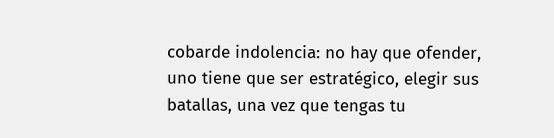cobarde indolencia: no hay que ofender, uno tiene que ser estratégico, elegir sus batallas, una vez que tengas tu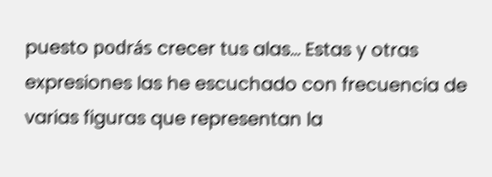puesto podrás crecer tus alas… Estas y otras expresiones las he escuchado con frecuencia de varias figuras que representan la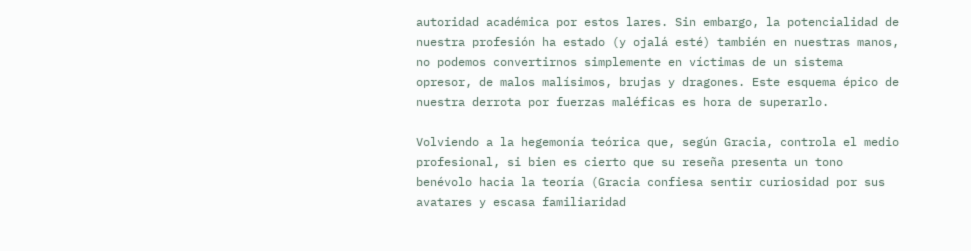autoridad académica por estos lares. Sin embargo, la potencialidad de nuestra profesión ha estado (y ojalá esté) también en nuestras manos, no podemos convertirnos simplemente en víctimas de un sistema opresor, de malos malísimos, brujas y dragones. Este esquema épico de nuestra derrota por fuerzas maléficas es hora de superarlo.

Volviendo a la hegemonía teórica que, según Gracia, controla el medio profesional, si bien es cierto que su reseña presenta un tono benévolo hacia la teoría (Gracia confiesa sentir curiosidad por sus avatares y escasa familiaridad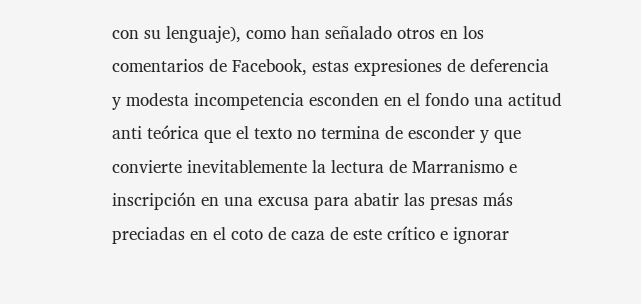con su lenguaje), como han señalado otros en los comentarios de Facebook, estas expresiones de deferencia y modesta incompetencia esconden en el fondo una actitud anti teórica que el texto no termina de esconder y que convierte inevitablemente la lectura de Marranismo e inscripción en una excusa para abatir las presas más preciadas en el coto de caza de este crítico e ignorar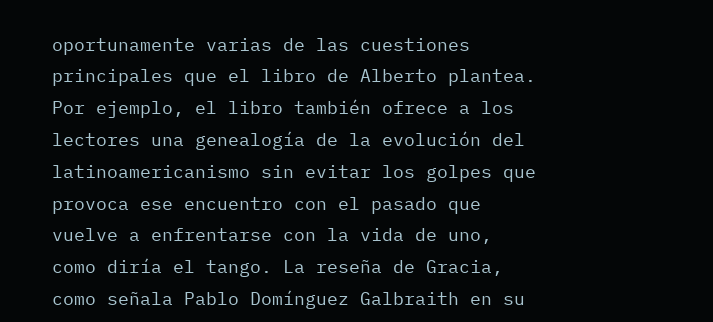oportunamente varias de las cuestiones principales que el libro de Alberto plantea. Por ejemplo, el libro también ofrece a los lectores una genealogía de la evolución del latinoamericanismo sin evitar los golpes que provoca ese encuentro con el pasado que vuelve a enfrentarse con la vida de uno, como diría el tango. La reseña de Gracia, como señala Pablo Domínguez Galbraith en su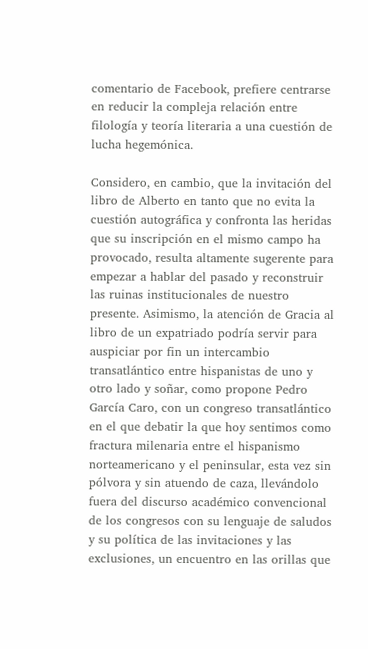comentario de Facebook, prefiere centrarse en reducir la compleja relación entre filología y teoría literaria a una cuestión de lucha hegemónica.

Considero, en cambio, que la invitación del libro de Alberto en tanto que no evita la cuestión autográfica y confronta las heridas que su inscripción en el mismo campo ha provocado, resulta altamente sugerente para empezar a hablar del pasado y reconstruir las ruinas institucionales de nuestro presente. Asimismo, la atención de Gracia al libro de un expatriado podría servir para auspiciar por fin un intercambio transatlántico entre hispanistas de uno y otro lado y soñar, como propone Pedro García Caro, con un congreso transatlántico en el que debatir la que hoy sentimos como fractura milenaria entre el hispanismo norteamericano y el peninsular, esta vez sin pólvora y sin atuendo de caza, llevándolo fuera del discurso académico convencional de los congresos con su lenguaje de saludos y su política de las invitaciones y las exclusiones, un encuentro en las orillas que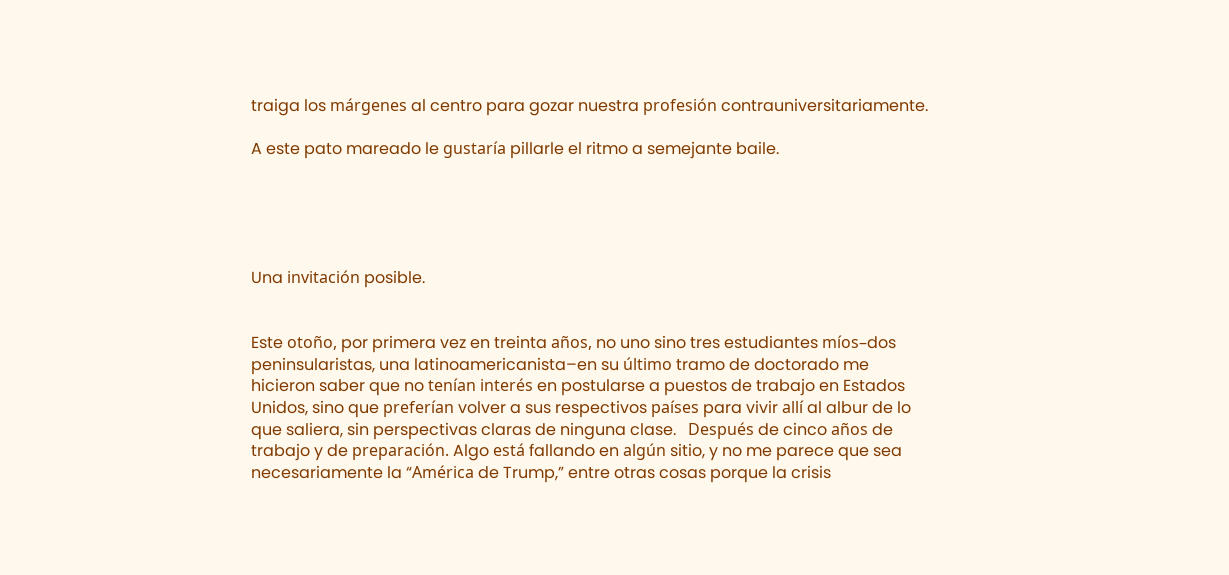traiga los márgenes al centro para gozar nuestra profesión contrauniversitariamente.

A este pato mareado le gustaría pillarle el ritmo a semejante baile.





Una invitación posible.


Este otoño, por primera vez en treinta años, no uno sino tres estudiantes míos–dos peninsularistas, una latinoamericanista–en su último tramo de doctorado me hicieron saber que no tenían interés en postularse a puestos de trabajo en Estados Unidos, sino que preferían volver a sus respectivos países para vivir allí al albur de lo que saliera, sin perspectivas claras de ninguna clase.   Después de cinco años de trabajo y de preparación. Algo está fallando en algún sitio, y no me parece que sea necesariamente la “América de Trump,” entre otras cosas porque la crisis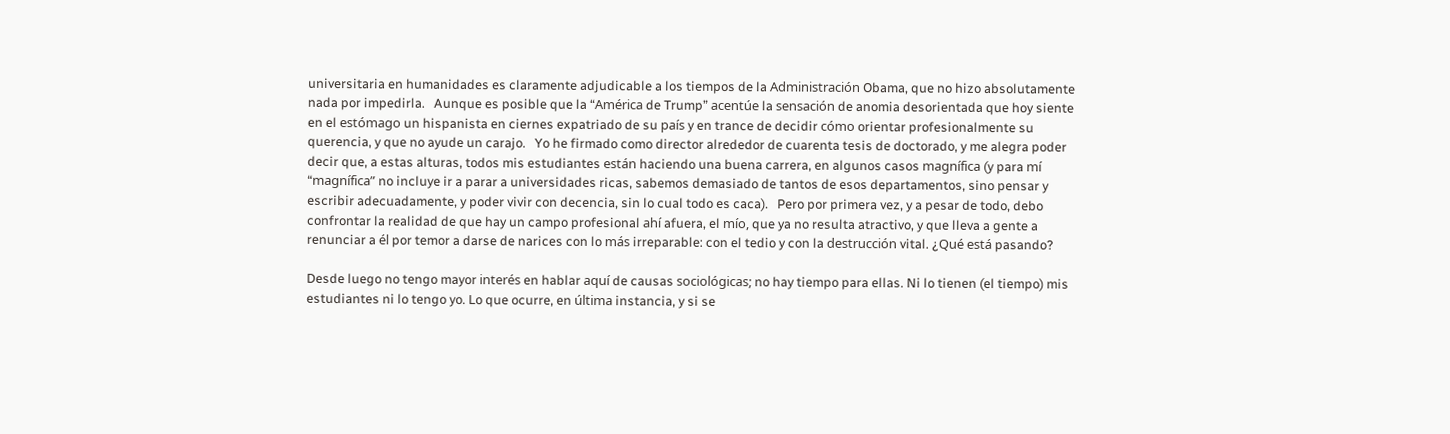universitaria en humanidades es claramente adjudicable a los tiempos de la Administración Obama, que no hizo absolutamente nada por impedirla.   Aunque es posible que la “América de Trump” acentúe la sensación de anomia desorientada que hoy siente en el estómago un hispanista en ciernes expatriado de su país y en trance de decidir cómo orientar profesionalmente su querencia, y que no ayude un carajo.   Yo he firmado como director alrededor de cuarenta tesis de doctorado, y me alegra poder decir que, a estas alturas, todos mis estudiantes están haciendo una buena carrera, en algunos casos magnífica (y para mí “magnífica” no incluye ir a parar a universidades ricas, sabemos demasiado de tantos de esos departamentos, sino pensar y escribir adecuadamente, y poder vivir con decencia, sin lo cual todo es caca).   Pero por primera vez, y a pesar de todo, debo confrontar la realidad de que hay un campo profesional ahí afuera, el mío, que ya no resulta atractivo, y que lleva a gente a renunciar a él por temor a darse de narices con lo más irreparable: con el tedio y con la destrucción vital. ¿Qué está pasando?

Desde luego no tengo mayor interés en hablar aquí de causas sociológicas; no hay tiempo para ellas. Ni lo tienen (el tiempo) mis estudiantes ni lo tengo yo. Lo que ocurre, en última instancia, y si se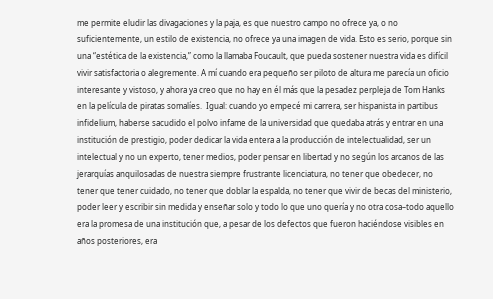me permite eludir las divagaciones y la paja, es que nuestro campo no ofrece ya, o no suficientemente, un estilo de existencia, no ofrece ya una imagen de vida. Esto es serio, porque sin una “estética de la existencia,” como la llamaba Foucault, que pueda sostener nuestra vida es difícil vivir satisfactoria o alegremente. A mí cuando era pequeño ser piloto de altura me parecía un oficio interesante y vistoso, y ahora ya creo que no hay en él más que la pesadez perpleja de Tom Hanks en la película de piratas somalíes.  Igual: cuando yo empecé mi carrera, ser hispanista in partibus infidelium, haberse sacudido el polvo infame de la universidad que quedaba atrás y entrar en una institución de prestigio, poder dedicar la vida entera a la producción de intelectualidad, ser un intelectual y no un experto, tener medios, poder pensar en libertad y no según los arcanos de las jerarquías anquilosadas de nuestra siempre frustrante licenciatura, no tener que obedecer, no tener que tener cuidado, no tener que doblar la espalda, no tener que vivir de becas del ministerio, poder leer y escribir sin medida y enseñar solo y todo lo que uno quería y no otra cosa–todo aquello era la promesa de una institución que, a pesar de los defectos que fueron haciéndose visibles en años posteriores, era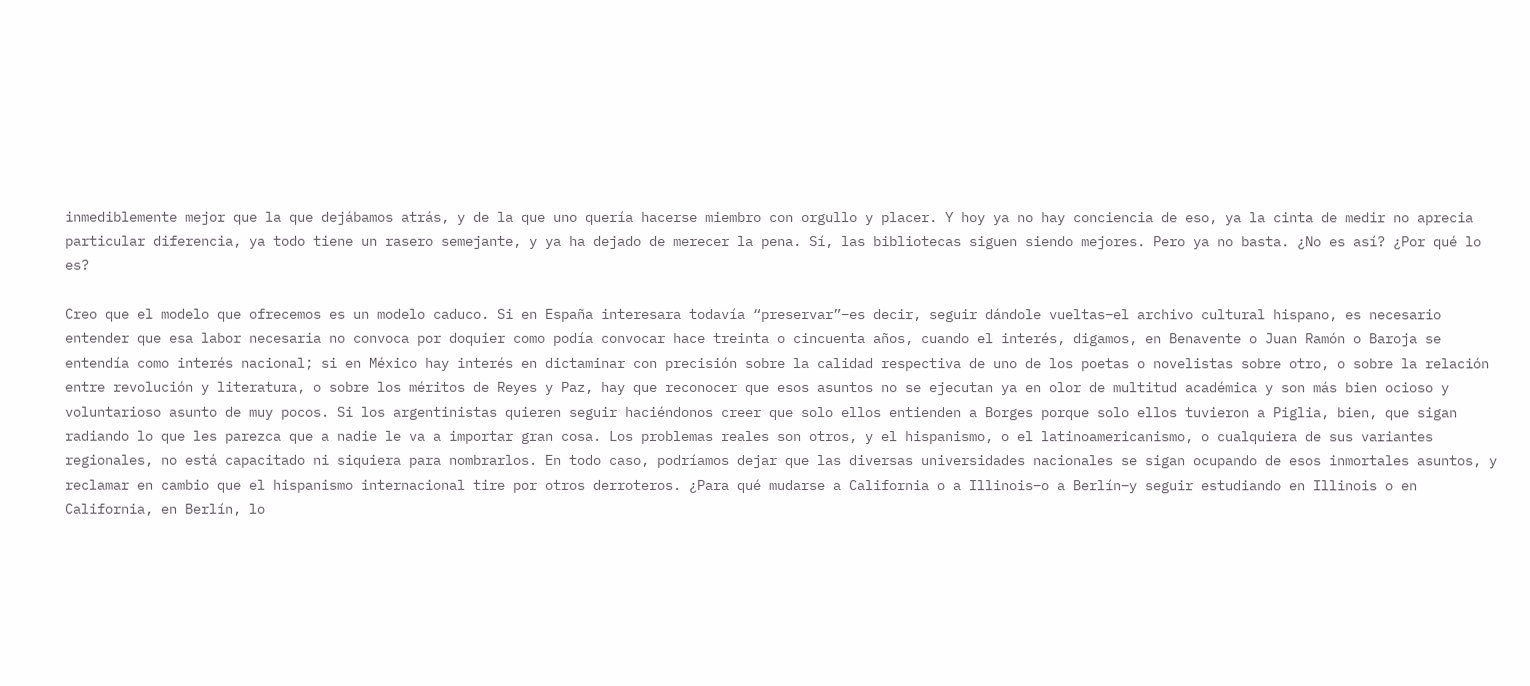inmediblemente mejor que la que dejábamos atrás, y de la que uno quería hacerse miembro con orgullo y placer. Y hoy ya no hay conciencia de eso, ya la cinta de medir no aprecia particular diferencia, ya todo tiene un rasero semejante, y ya ha dejado de merecer la pena. Sí, las bibliotecas siguen siendo mejores. Pero ya no basta. ¿No es así? ¿Por qué lo es?

Creo que el modelo que ofrecemos es un modelo caduco. Si en España interesara todavía “preservar”–es decir, seguir dándole vueltas–el archivo cultural hispano, es necesario entender que esa labor necesaria no convoca por doquier como podía convocar hace treinta o cincuenta años, cuando el interés, digamos, en Benavente o Juan Ramón o Baroja se entendía como interés nacional; si en México hay interés en dictaminar con precisión sobre la calidad respectiva de uno de los poetas o novelistas sobre otro, o sobre la relación entre revolución y literatura, o sobre los méritos de Reyes y Paz, hay que reconocer que esos asuntos no se ejecutan ya en olor de multitud académica y son más bien ocioso y voluntarioso asunto de muy pocos. Si los argentinistas quieren seguir haciéndonos creer que solo ellos entienden a Borges porque solo ellos tuvieron a Piglia, bien, que sigan radiando lo que les parezca que a nadie le va a importar gran cosa. Los problemas reales son otros, y el hispanismo, o el latinoamericanismo, o cualquiera de sus variantes regionales, no está capacitado ni siquiera para nombrarlos. En todo caso, podríamos dejar que las diversas universidades nacionales se sigan ocupando de esos inmortales asuntos, y reclamar en cambio que el hispanismo internacional tire por otros derroteros. ¿Para qué mudarse a California o a Illinois–o a Berlín–y seguir estudiando en Illinois o en California, en Berlín, lo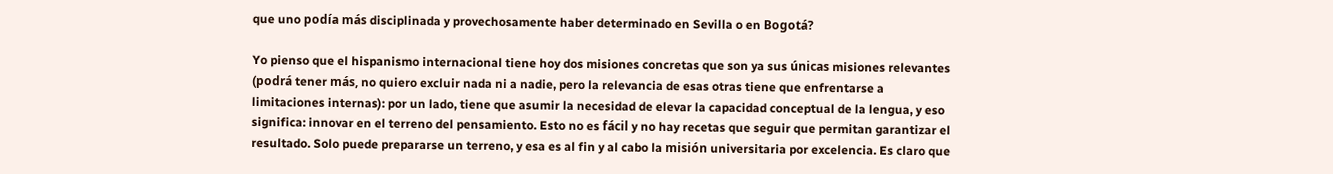que uno podía más disciplinada y provechosamente haber determinado en Sevilla o en Bogotá?

Yo pienso que el hispanismo internacional tiene hoy dos misiones concretas que son ya sus únicas misiones relevantes (podrá tener más, no quiero excluir nada ni a nadie, pero la relevancia de esas otras tiene que enfrentarse a limitaciones internas): por un lado, tiene que asumir la necesidad de elevar la capacidad conceptual de la lengua, y eso significa: innovar en el terreno del pensamiento. Esto no es fácil y no hay recetas que seguir que permitan garantizar el resultado. Solo puede prepararse un terreno, y esa es al fin y al cabo la misión universitaria por excelencia. Es claro que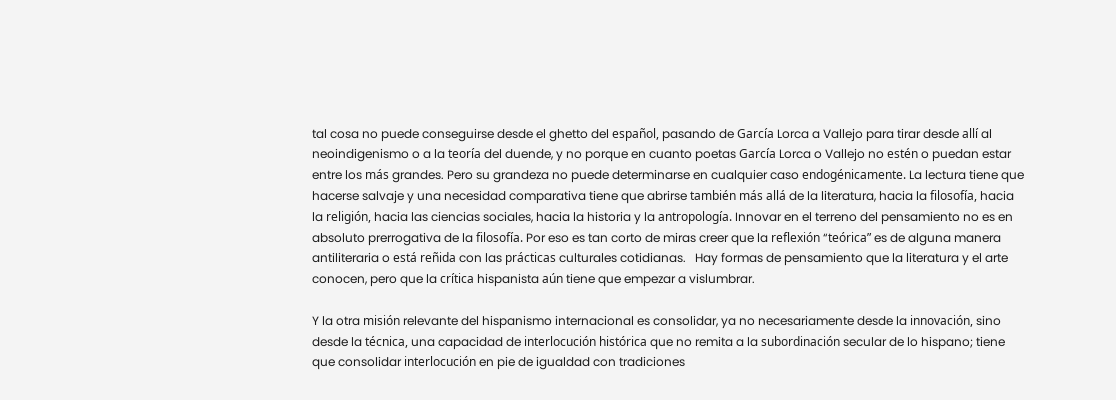tal cosa no puede conseguirse desde el ghetto del español, pasando de García Lorca a Vallejo para tirar desde allí al neoindigenismo o a la teoría del duende, y no porque en cuanto poetas García Lorca o Vallejo no estén o puedan estar entre los más grandes. Pero su grandeza no puede determinarse en cualquier caso endogénicamente. La lectura tiene que hacerse salvaje y una necesidad comparativa tiene que abrirse también más allá de la literatura, hacia la filosofía, hacia la religión, hacia las ciencias sociales, hacia la historia y la antropología. Innovar en el terreno del pensamiento no es en absoluto prerrogativa de la filosofía. Por eso es tan corto de miras creer que la reflexión “teórica” es de alguna manera antiliteraria o está reñida con las prácticas culturales cotidianas.   Hay formas de pensamiento que la literatura y el arte conocen, pero que la crítica hispanista aún tiene que empezar a vislumbrar.

Y la otra misión relevante del hispanismo internacional es consolidar, ya no necesariamente desde la innovación, sino desde la técnica, una capacidad de interlocución histórica que no remita a la subordinación secular de lo hispano; tiene que consolidar interlocución en pie de igualdad con tradiciones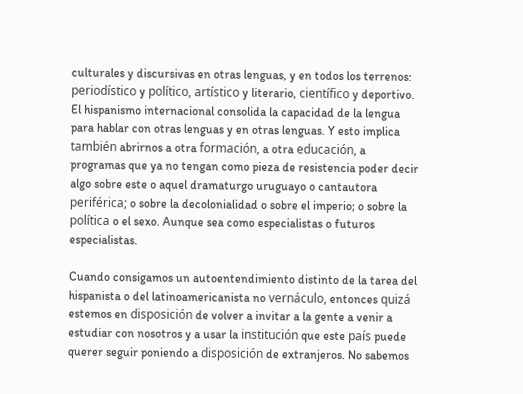culturales y discursivas en otras lenguas, y en todos los terrenos: periodístico y político, artístico y literario, científico y deportivo. El hispanismo internacional consolida la capacidad de la lengua para hablar con otras lenguas y en otras lenguas. Y esto implica también abrirnos a otra formación, a otra educación, a programas que ya no tengan como pieza de resistencia poder decir algo sobre este o aquel dramaturgo uruguayo o cantautora periférica; o sobre la decolonialidad o sobre el imperio; o sobre la política o el sexo. Aunque sea como especialistas o futuros especialistas.

Cuando consigamos un autoentendimiento distinto de la tarea del hispanista o del latinoamericanista no vernáculo, entonces quizá estemos en disposición de volver a invitar a la gente a venir a estudiar con nosotros y a usar la institución que este país puede querer seguir poniendo a disposición de extranjeros. No sabemos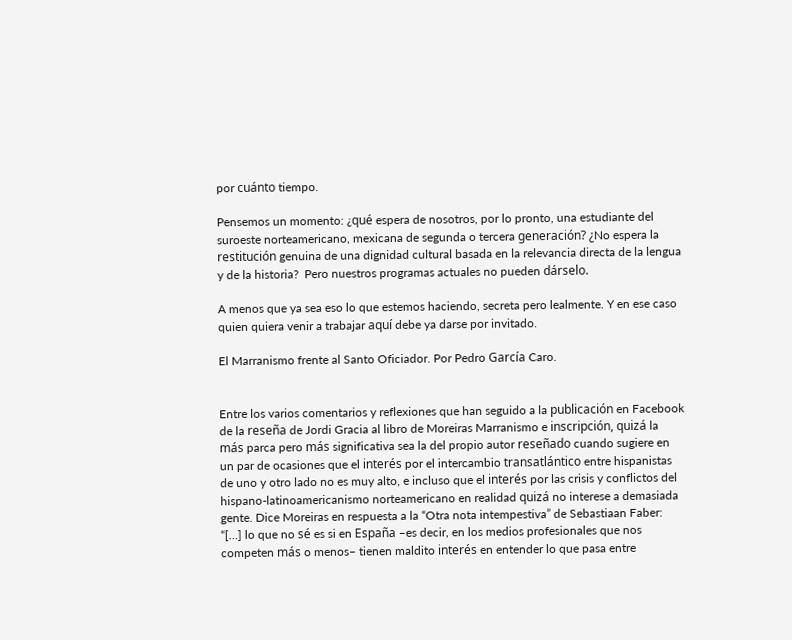por cuánto tiempo.

Pensemos un momento: ¿qué espera de nosotros, por lo pronto, una estudiante del suroeste norteamericano, mexicana de segunda o tercera generación? ¿No espera la restitución genuina de una dignidad cultural basada en la relevancia directa de la lengua y de la historia?  Pero nuestros programas actuales no pueden dárselo.

A menos que ya sea eso lo que estemos haciendo, secreta pero lealmente. Y en ese caso quien quiera venir a trabajar aquí debe ya darse por invitado.

El Marranismo frente al Santo Oficiador. Por Pedro García Caro.


Entre los varios comentarios y reflexiones que han seguido a la publicación en Facebook de la reseña de Jordi Gracia al libro de Moreiras Marranismo e inscripción, quizá la más parca pero más significativa sea la del propio autor reseñado cuando sugiere en un par de ocasiones que el interés por el intercambio transatlántico entre hispanistas de uno y otro lado no es muy alto, e incluso que el interés por las crisis y conflictos del hispano-latinoamericanismo norteamericano en realidad quizá no interese a demasiada gente. Dice Moreiras en respuesta a la “Otra nota intempestiva” de Sebastiaan Faber: “[…] lo que no sé es si en España –es decir, en los medios profesionales que nos competen más o menos– tienen maldito interés en entender lo que pasa entre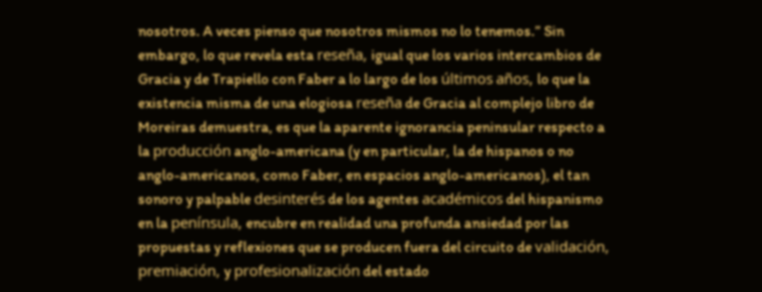nosotros. A veces pienso que nosotros mismos no lo tenemos.” Sin embargo, lo que revela esta reseña, igual que los varios intercambios de Gracia y de Trapiello con Faber a lo largo de los últimos años, lo que la existencia misma de una elogiosa reseña de Gracia al complejo libro de Moreiras demuestra, es que la aparente ignorancia peninsular respecto a la producción anglo-americana (y en particular, la de hispanos o no anglo-americanos, como Faber, en espacios anglo-americanos), el tan sonoro y palpable desinterés de los agentes académicos del hispanismo en la península, encubre en realidad una profunda ansiedad por las propuestas y reflexiones que se producen fuera del circuito de validación, premiación, y profesionalización del estado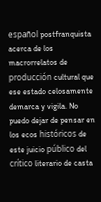español postfranquista acerca de los macrorrelatos de producción cultural que ese estado celosamente demarca y vigila. No puedo dejar de pensar en los ecos históricos de este juicio público del crítico literario de casta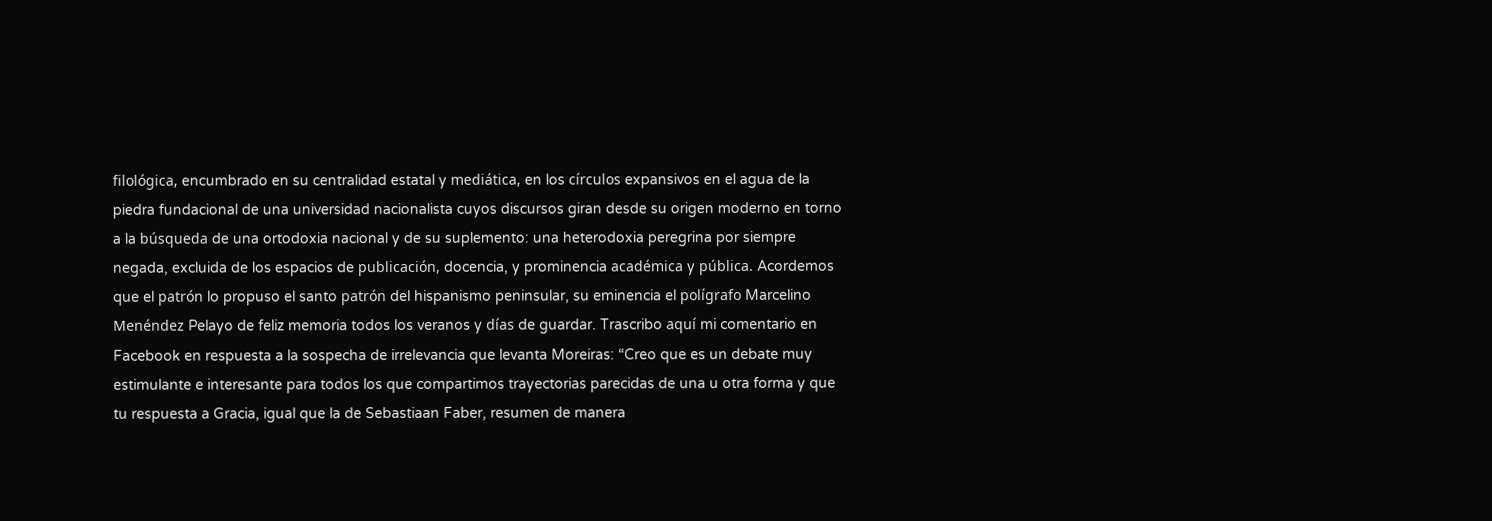filológica, encumbrado en su centralidad estatal y mediática, en los círculos expansivos en el agua de la piedra fundacional de una universidad nacionalista cuyos discursos giran desde su origen moderno en torno a la búsqueda de una ortodoxia nacional y de su suplemento: una heterodoxia peregrina por siempre negada, excluida de los espacios de publicación, docencia, y prominencia académica y pública. Acordemos que el patrón lo propuso el santo patrón del hispanismo peninsular, su eminencia el polígrafo Marcelino Menéndez Pelayo de feliz memoria todos los veranos y días de guardar. Trascribo aquí mi comentario en Facebook en respuesta a la sospecha de irrelevancia que levanta Moreiras: “Creo que es un debate muy estimulante e interesante para todos los que compartimos trayectorias parecidas de una u otra forma y que tu respuesta a Gracia, igual que la de Sebastiaan Faber, resumen de manera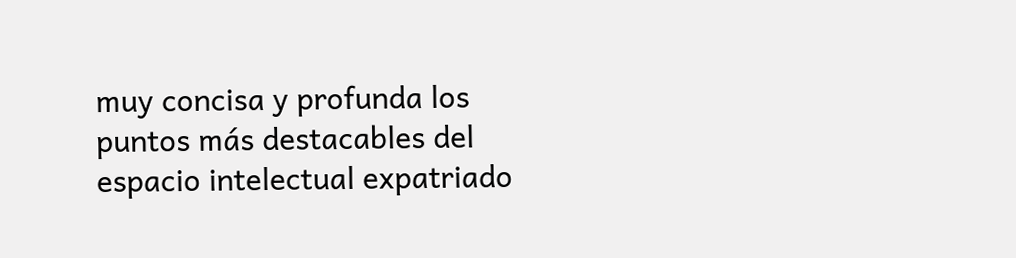muy concisa y profunda los puntos más destacables del espacio intelectual expatriado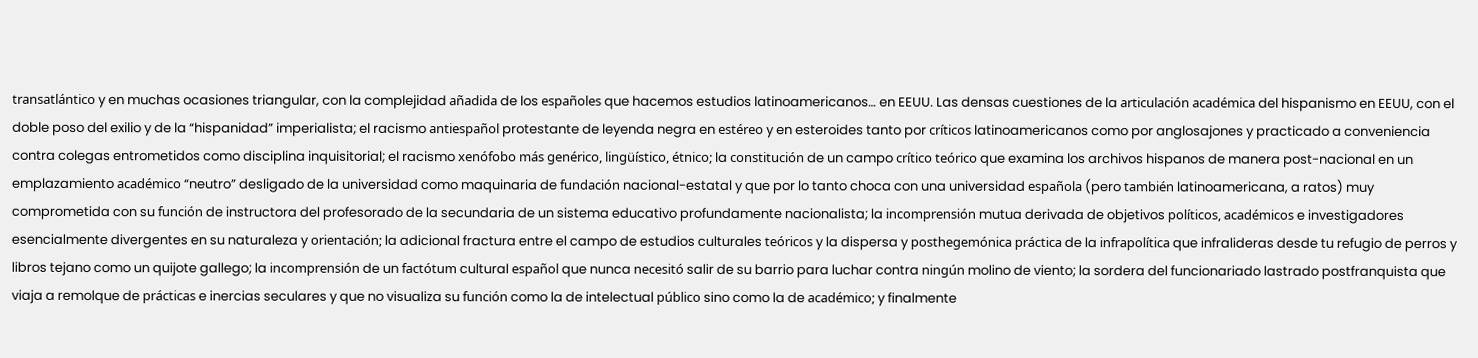transatlántico y en muchas ocasiones triangular, con la complejidad añadida de los españoles que hacemos estudios latinoamericanos… en EEUU. Las densas cuestiones de la articulación académica del hispanismo en EEUU, con el doble poso del exilio y de la “hispanidad” imperialista; el racismo antiespañol protestante de leyenda negra en estéreo y en esteroides tanto por críticos latinoamericanos como por anglosajones y practicado a conveniencia contra colegas entrometidos como disciplina inquisitorial; el racismo xenófobo más genérico, lingüístico, étnico; la constitución de un campo crítico teórico que examina los archivos hispanos de manera post-nacional en un emplazamiento académico “neutro” desligado de la universidad como maquinaria de fundación nacional-estatal y que por lo tanto choca con una universidad española (pero también latinoamericana, a ratos) muy comprometida con su función de instructora del profesorado de la secundaria de un sistema educativo profundamente nacionalista; la incomprensión mutua derivada de objetivos políticos, académicos e investigadores esencialmente divergentes en su naturaleza y orientación; la adicional fractura entre el campo de estudios culturales teóricos y la dispersa y posthegemónica práctica de la infrapolítica que infralideras desde tu refugio de perros y libros tejano como un quijote gallego; la incomprensión de un factótum cultural español que nunca necesitó salir de su barrio para luchar contra ningún molino de viento; la sordera del funcionariado lastrado postfranquista que viaja a remolque de prácticas e inercias seculares y que no visualiza su función como la de intelectual público sino como la de académico; y finalmente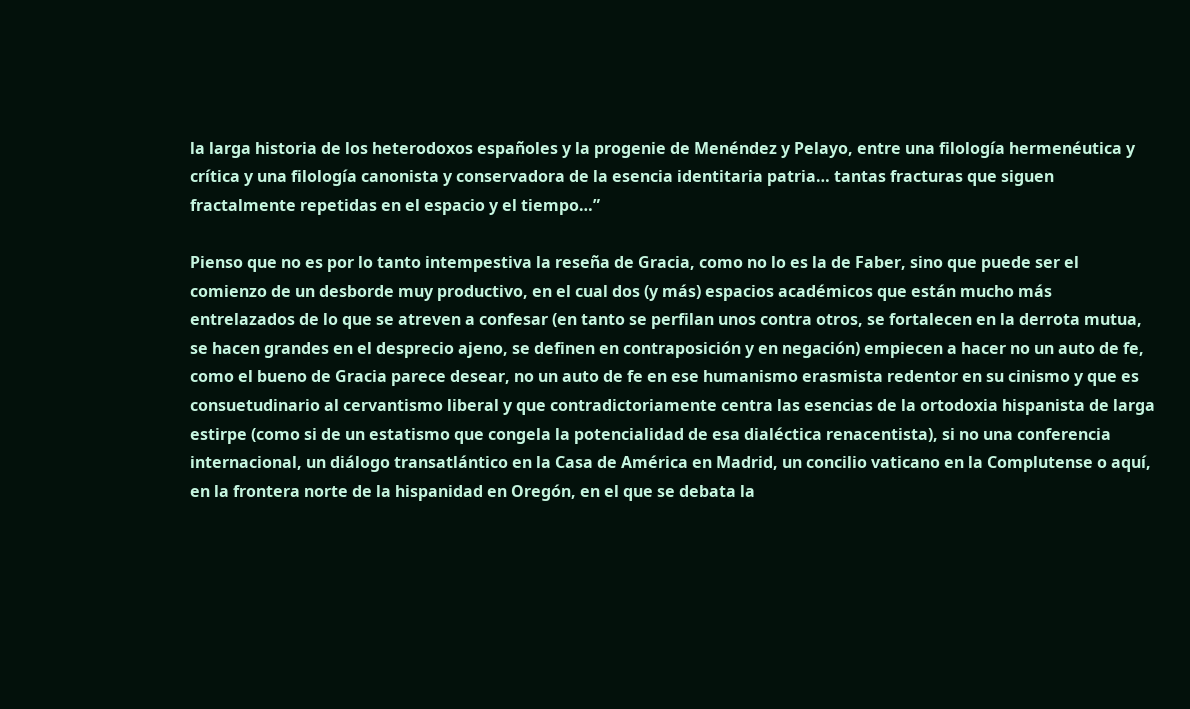la larga historia de los heterodoxos españoles y la progenie de Menéndez y Pelayo, entre una filología hermenéutica y crítica y una filología canonista y conservadora de la esencia identitaria patria… tantas fracturas que siguen fractalmente repetidas en el espacio y el tiempo…”

Pienso que no es por lo tanto intempestiva la reseña de Gracia, como no lo es la de Faber, sino que puede ser el comienzo de un desborde muy productivo, en el cual dos (y más) espacios académicos que están mucho más entrelazados de lo que se atreven a confesar (en tanto se perfilan unos contra otros, se fortalecen en la derrota mutua, se hacen grandes en el desprecio ajeno, se definen en contraposición y en negación) empiecen a hacer no un auto de fe, como el bueno de Gracia parece desear, no un auto de fe en ese humanismo erasmista redentor en su cinismo y que es consuetudinario al cervantismo liberal y que contradictoriamente centra las esencias de la ortodoxia hispanista de larga estirpe (como si de un estatismo que congela la potencialidad de esa dialéctica renacentista), si no una conferencia internacional, un diálogo transatlántico en la Casa de América en Madrid, un concilio vaticano en la Complutense o aquí, en la frontera norte de la hispanidad en Oregón, en el que se debata la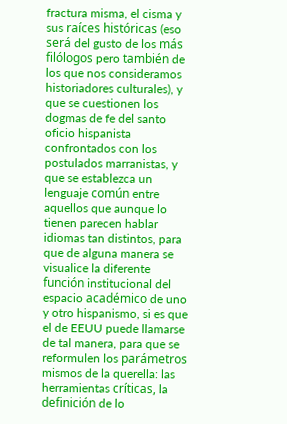fractura misma, el cisma y sus raíces históricas (eso será del gusto de los más filólogos pero también de los que nos consideramos historiadores culturales), y que se cuestionen los dogmas de fe del santo oficio hispanista confrontados con los postulados marranistas, y que se establezca un lenguaje común entre aquellos que aunque lo tienen parecen hablar idiomas tan distintos, para que de alguna manera se visualice la diferente función institucional del espacio académico de uno y otro hispanismo, si es que el de EEUU puede llamarse de tal manera, para que se reformulen los parámetros mismos de la querella: las herramientas críticas, la definición de lo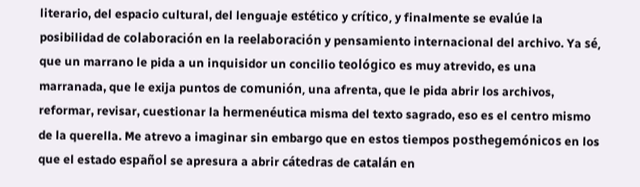literario, del espacio cultural, del lenguaje estético y crítico, y finalmente se evalúe la posibilidad de colaboración en la reelaboración y pensamiento internacional del archivo. Ya sé, que un marrano le pida a un inquisidor un concilio teológico es muy atrevido, es una marranada, que le exija puntos de comunión, una afrenta, que le pida abrir los archivos, reformar, revisar, cuestionar la hermenéutica misma del texto sagrado, eso es el centro mismo de la querella. Me atrevo a imaginar sin embargo que en estos tiempos posthegemónicos en los que el estado español se apresura a abrir cátedras de catalán en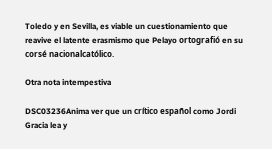Toledo y en Sevilla, es viable un cuestionamiento que reavive el latente erasmismo que Pelayo ortografió en su corsé nacionalcatólico.

Otra nota intempestiva

DSC03236Anima ver que un crítico español como Jordi Gracia lea y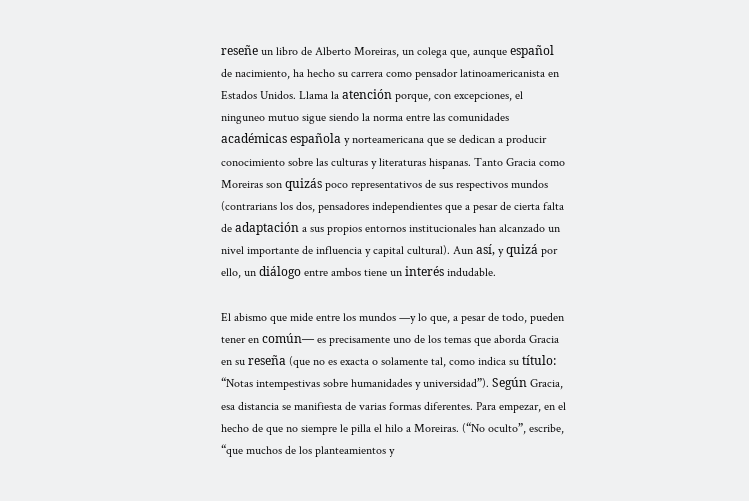reseñe un libro de Alberto Moreiras, un colega que, aunque español de nacimiento, ha hecho su carrera como pensador latinoamericanista en Estados Unidos. Llama la atención porque, con excepciones, el ninguneo mutuo sigue siendo la norma entre las comunidades académicas española y norteamericana que se dedican a producir conocimiento sobre las culturas y literaturas hispanas. Tanto Gracia como Moreiras son quizás poco representativos de sus respectivos mundos (contrarians los dos, pensadores independientes que a pesar de cierta falta de adaptación a sus propios entornos institucionales han alcanzado un nivel importante de influencia y capital cultural). Aun así, y quizá por ello, un diálogo entre ambos tiene un interés indudable.

El abismo que mide entre los mundos —y lo que, a pesar de todo, pueden tener en común— es precisamente uno de los temas que aborda Gracia en su reseña (que no es exacta o solamente tal, como indica su título: “Notas intempestivas sobre humanidades y universidad”). Según Gracia, esa distancia se manifiesta de varias formas diferentes. Para empezar, en el hecho de que no siempre le pilla el hilo a Moreiras. (“No oculto”, escribe, “que muchos de los planteamientos y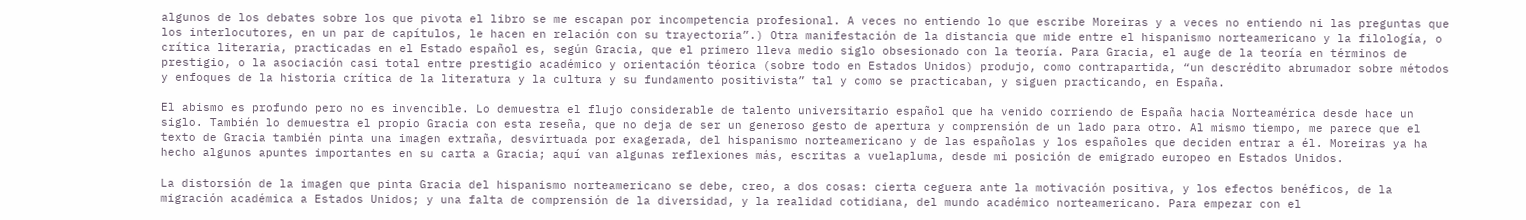algunos de los debates sobre los que pivota el libro se me escapan por incompetencia profesional. A veces no entiendo lo que escribe Moreiras y a veces no entiendo ni las preguntas que los interlocutores, en un par de capítulos, le hacen en relación con su trayectoria”.) Otra manifestación de la distancia que mide entre el hispanismo norteamericano y la filología, o crítica literaria, practicadas en el Estado español es, según Gracia, que el primero lleva medio siglo obsesionado con la teoría. Para Gracia, el auge de la teoría en términos de prestigio, o la asociación casi total entre prestigio académico y orientación téorica (sobre todo en Estados Unidos) produjo, como contrapartida, “un descrédito abrumador sobre métodos y enfoques de la historia crítica de la literatura y la cultura y su fundamento positivista” tal y como se practicaban, y siguen practicando, en España.

El abismo es profundo pero no es invencible. Lo demuestra el flujo considerable de talento universitario español que ha venido corriendo de España hacia Norteamérica desde hace un siglo. También lo demuestra el propio Gracia con esta reseña, que no deja de ser un generoso gesto de apertura y comprensión de un lado para otro. Al mismo tiempo, me parece que el texto de Gracia también pinta una imagen extraña, desvirtuada por exagerada, del hispanismo norteamericano y de las españolas y los españoles que deciden entrar a él. Moreiras ya ha hecho algunos apuntes importantes en su carta a Gracia; aquí van algunas reflexiones más, escritas a vuelapluma, desde mi posición de emigrado europeo en Estados Unidos.

La distorsión de la imagen que pinta Gracia del hispanismo norteamericano se debe, creo, a dos cosas: cierta ceguera ante la motivación positiva, y los efectos benéficos, de la migración académica a Estados Unidos; y una falta de comprensión de la diversidad, y la realidad cotidiana, del mundo académico norteamericano. Para empezar con el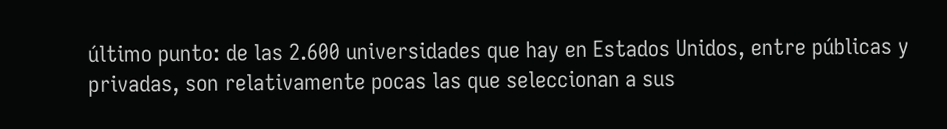último punto: de las 2.600 universidades que hay en Estados Unidos, entre públicas y privadas, son relativamente pocas las que seleccionan a sus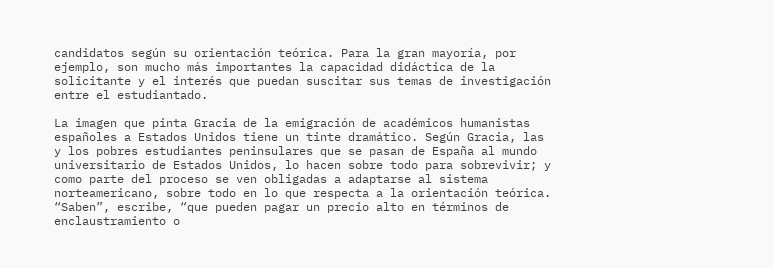candidatos según su orientación teórica. Para la gran mayoría, por ejemplo, son mucho más importantes la capacidad didáctica de la solicitante y el interés que puedan suscitar sus temas de investigación entre el estudiantado.

La imagen que pinta Gracia de la emigración de académicos humanistas españoles a Estados Unidos tiene un tinte dramático. Según Gracia, las y los pobres estudiantes peninsulares que se pasan de España al mundo universitario de Estados Unidos, lo hacen sobre todo para sobrevivir; y como parte del proceso se ven obligadas a adaptarse al sistema norteamericano, sobre todo en lo que respecta a la orientación teórica. “Saben”, escribe, “que pueden pagar un precio alto en términos de enclaustramiento o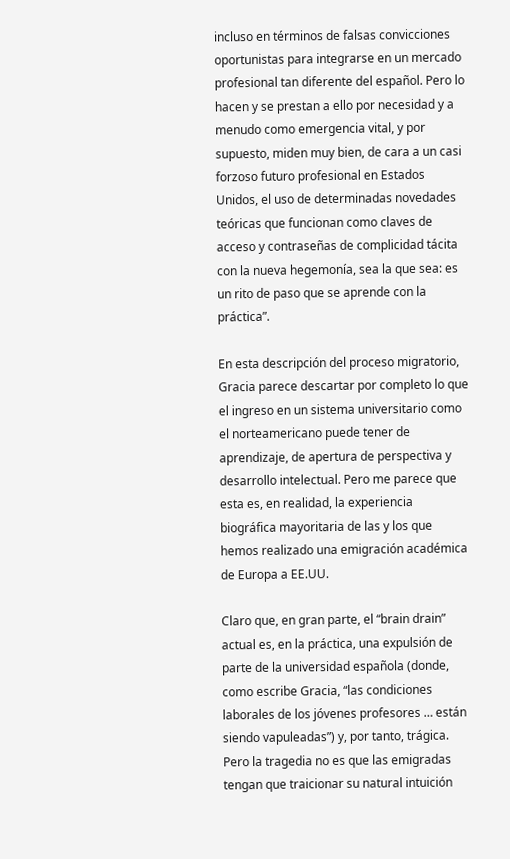incluso en términos de falsas convicciones oportunistas para integrarse en un mercado profesional tan diferente del español. Pero lo hacen y se prestan a ello por necesidad y a menudo como emergencia vital, y por supuesto, miden muy bien, de cara a un casi forzoso futuro profesional en Estados Unidos, el uso de determinadas novedades teóricas que funcionan como claves de acceso y contraseñas de complicidad tácita con la nueva hegemonía, sea la que sea: es un rito de paso que se aprende con la práctica”.

En esta descripción del proceso migratorio, Gracia parece descartar por completo lo que el ingreso en un sistema universitario como el norteamericano puede tener de aprendizaje, de apertura de perspectiva y desarrollo intelectual. Pero me parece que esta es, en realidad, la experiencia biográfica mayoritaria de las y los que hemos realizado una emigración académica de Europa a EE.UU.

Claro que, en gran parte, el “brain drain” actual es, en la práctica, una expulsión de parte de la universidad española (donde, como escribe Gracia, “las condiciones laborales de los jóvenes profesores … están siendo vapuleadas”) y, por tanto, trágica. Pero la tragedia no es que las emigradas tengan que traicionar su natural intuición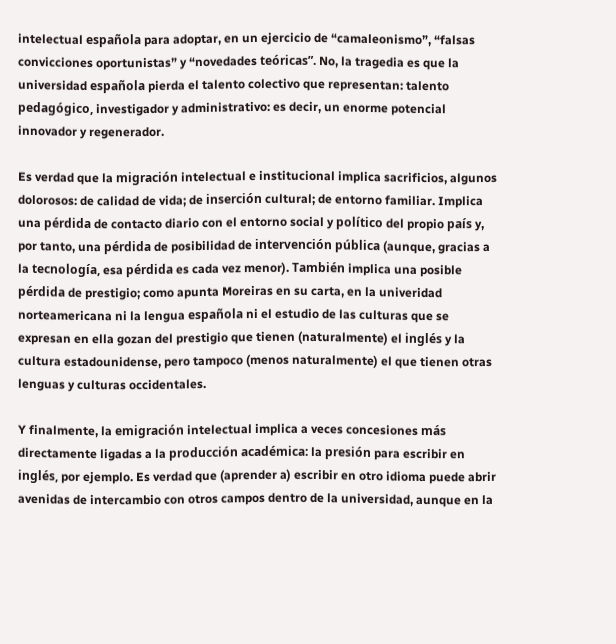intelectual española para adoptar, en un ejercicio de “camaleonismo”, “falsas convicciones oportunistas” y “novedades teóricas”. No, la tragedia es que la universidad española pierda el talento colectivo que representan: talento pedagógico, investigador y administrativo: es decir, un enorme potencial innovador y regenerador.

Es verdad que la migración intelectual e institucional implica sacrificios, algunos dolorosos: de calidad de vida; de inserción cultural; de entorno familiar. Implica una pérdida de contacto diario con el entorno social y político del propio país y, por tanto, una pérdida de posibilidad de intervención pública (aunque, gracias a la tecnología, esa pérdida es cada vez menor). También implica una posible pérdida de prestigio; como apunta Moreiras en su carta, en la univeridad norteamericana ni la lengua española ni el estudio de las culturas que se expresan en ella gozan del prestigio que tienen (naturalmente) el inglés y la cultura estadounidense, pero tampoco (menos naturalmente) el que tienen otras lenguas y culturas occidentales.

Y finalmente, la emigración intelectual implica a veces concesiones más directamente ligadas a la producción académica: la presión para escribir en inglés, por ejemplo. Es verdad que (aprender a) escribir en otro idioma puede abrir avenidas de intercambio con otros campos dentro de la universidad, aunque en la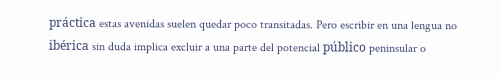práctica estas avenidas suelen quedar poco transitadas. Pero escribir en una lengua no ibérica sin duda implica excluir a una parte del potencial público peninsular o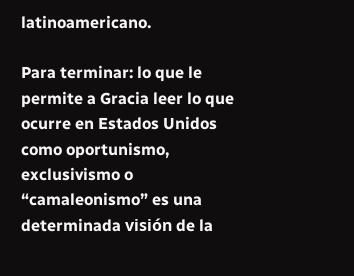latinoamericano.

Para terminar: lo que le permite a Gracia leer lo que ocurre en Estados Unidos como oportunismo, exclusivismo o “camaleonismo” es una determinada visión de la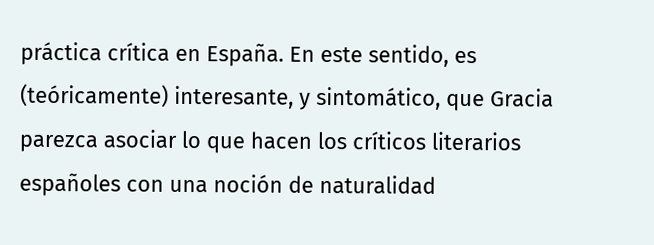práctica crítica en España. En este sentido, es (teóricamente) interesante, y sintomático, que Gracia parezca asociar lo que hacen los críticos literarios españoles con una noción de naturalidad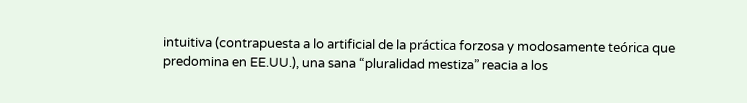intuitiva (contrapuesta a lo artificial de la práctica forzosa y modosamente teórica que predomina en EE.UU.), una sana “pluralidad mestiza” reacia a los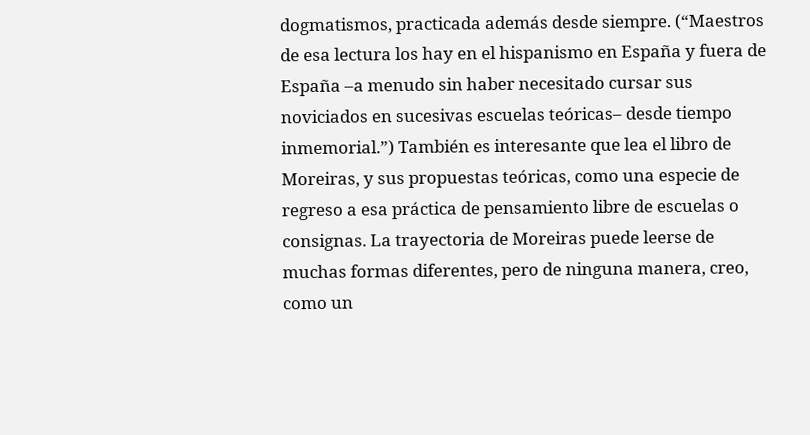dogmatismos, practicada además desde siempre. (“Maestros de esa lectura los hay en el hispanismo en España y fuera de España –a menudo sin haber necesitado cursar sus noviciados en sucesivas escuelas teóricas– desde tiempo inmemorial.”) También es interesante que lea el libro de Moreiras, y sus propuestas teóricas, como una especie de regreso a esa práctica de pensamiento libre de escuelas o consignas. La trayectoria de Moreiras puede leerse de muchas formas diferentes, pero de ninguna manera, creo, como un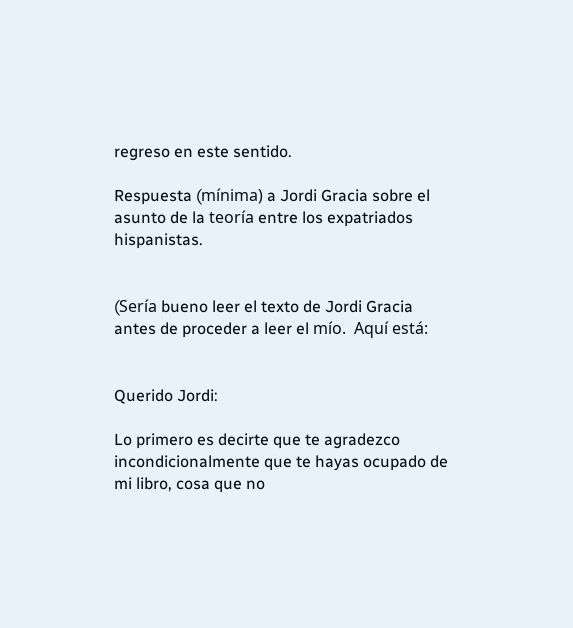regreso en este sentido.

Respuesta (mínima) a Jordi Gracia sobre el asunto de la teoría entre los expatriados hispanistas.


(Sería bueno leer el texto de Jordi Gracia antes de proceder a leer el mío.  Aquí está:


Querido Jordi:

Lo primero es decirte que te agradezco incondicionalmente que te hayas ocupado de mi libro, cosa que no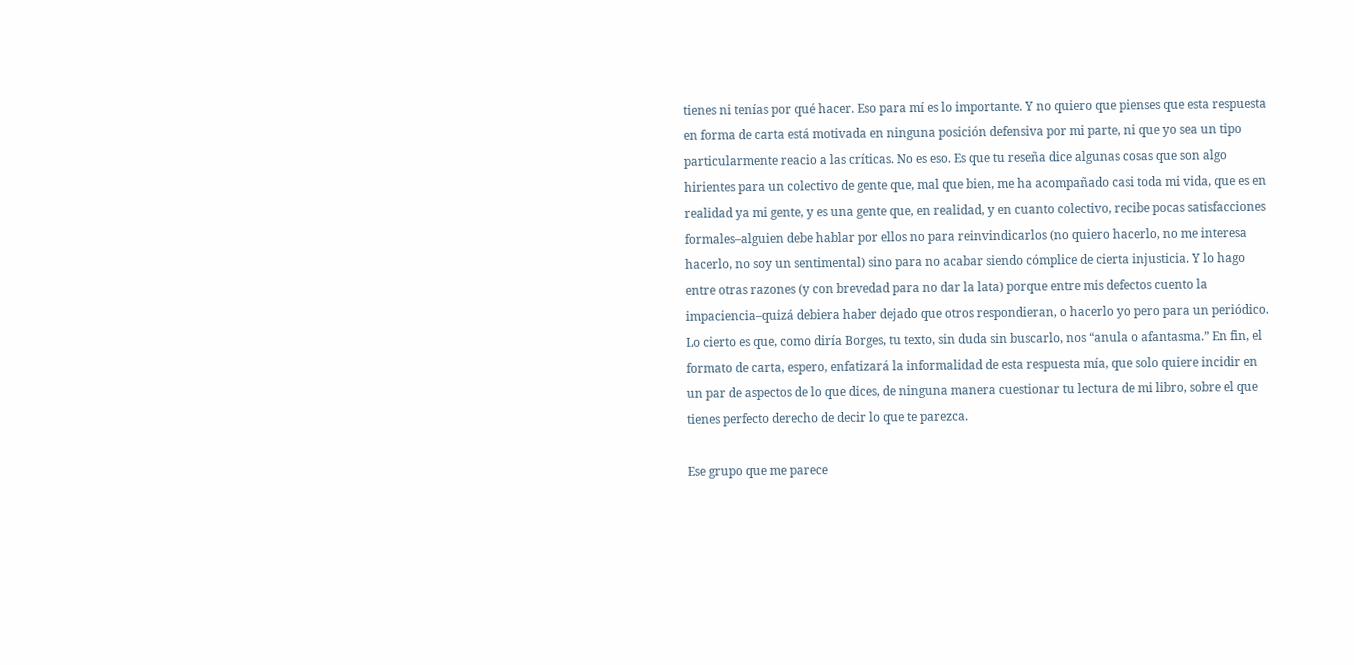tienes ni tenías por qué hacer. Eso para mí es lo importante. Y no quiero que pienses que esta respuesta en forma de carta está motivada en ninguna posición defensiva por mi parte, ni que yo sea un tipo particularmente reacio a las críticas. No es eso. Es que tu reseña dice algunas cosas que son algo hirientes para un colectivo de gente que, mal que bien, me ha acompañado casi toda mi vida, que es en realidad ya mi gente, y es una gente que, en realidad, y en cuanto colectivo, recibe pocas satisfacciones formales–alguien debe hablar por ellos no para reinvindicarlos (no quiero hacerlo, no me interesa hacerlo, no soy un sentimental) sino para no acabar siendo cómplice de cierta injusticia. Y lo hago entre otras razones (y con brevedad para no dar la lata) porque entre mis defectos cuento la impaciencia–quizá debiera haber dejado que otros respondieran, o hacerlo yo pero para un periódico. Lo cierto es que, como diría Borges, tu texto, sin duda sin buscarlo, nos “anula o afantasma.” En fin, el formato de carta, espero, enfatizará la informalidad de esta respuesta mía, que solo quiere incidir en un par de aspectos de lo que dices, de ninguna manera cuestionar tu lectura de mi libro, sobre el que tienes perfecto derecho de decir lo que te parezca.

Ese grupo que me parece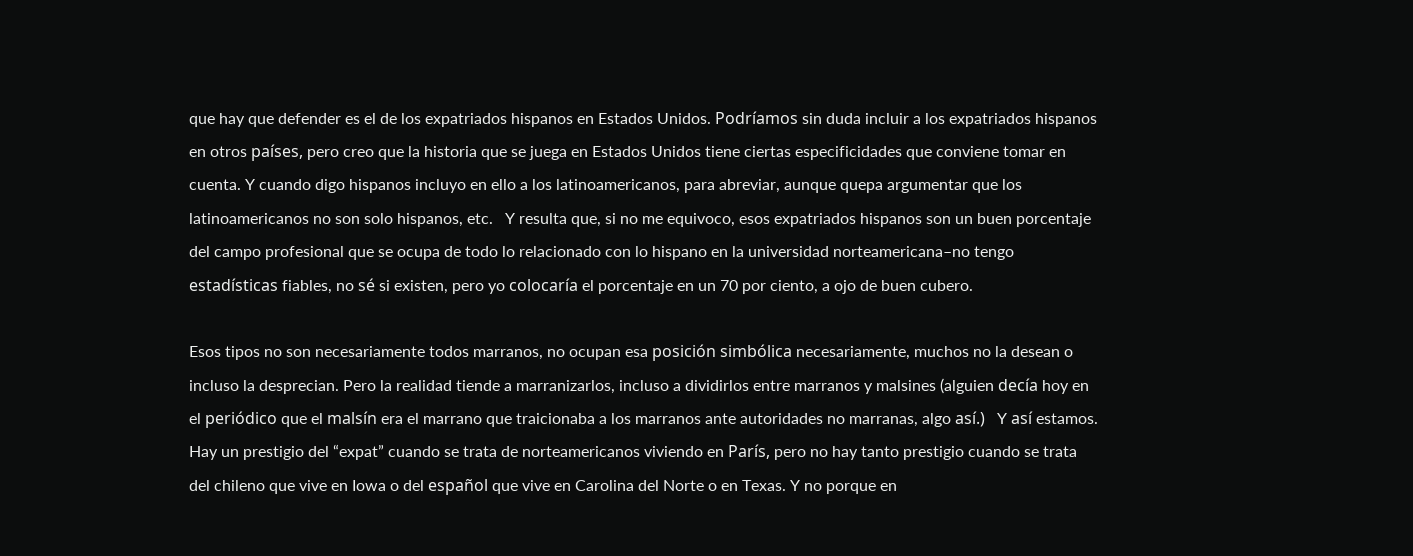que hay que defender es el de los expatriados hispanos en Estados Unidos. Podríamos sin duda incluir a los expatriados hispanos en otros países, pero creo que la historia que se juega en Estados Unidos tiene ciertas especificidades que conviene tomar en cuenta. Y cuando digo hispanos incluyo en ello a los latinoamericanos, para abreviar, aunque quepa argumentar que los latinoamericanos no son solo hispanos, etc.   Y resulta que, si no me equivoco, esos expatriados hispanos son un buen porcentaje del campo profesional que se ocupa de todo lo relacionado con lo hispano en la universidad norteamericana–no tengo estadísticas fiables, no sé si existen, pero yo colocaría el porcentaje en un 70 por ciento, a ojo de buen cubero.

Esos tipos no son necesariamente todos marranos, no ocupan esa posición simbólica necesariamente, muchos no la desean o incluso la desprecian. Pero la realidad tiende a marranizarlos, incluso a dividirlos entre marranos y malsines (alguien decía hoy en el periódico que el malsín era el marrano que traicionaba a los marranos ante autoridades no marranas, algo así.)   Y así estamos. Hay un prestigio del “expat” cuando se trata de norteamericanos viviendo en París, pero no hay tanto prestigio cuando se trata del chileno que vive en Iowa o del español que vive en Carolina del Norte o en Texas. Y no porque en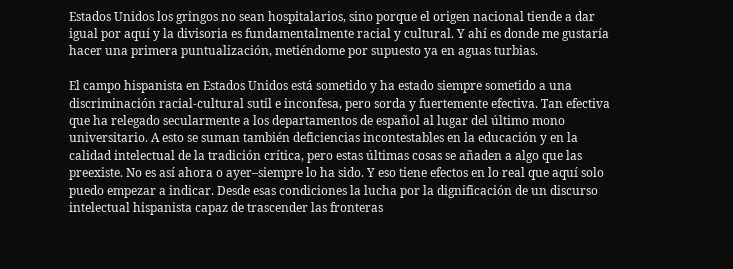Estados Unidos los gringos no sean hospitalarios, sino porque el origen nacional tiende a dar igual por aquí y la divisoria es fundamentalmente racial y cultural. Y ahí es donde me gustaría hacer una primera puntualización, metiéndome por supuesto ya en aguas turbias.

El campo hispanista en Estados Unidos está sometido y ha estado siempre sometido a una discriminación racial-cultural sutil e inconfesa, pero sorda y fuertemente efectiva. Tan efectiva que ha relegado secularmente a los departamentos de español al lugar del último mono universitario. A esto se suman también deficiencias incontestables en la educación y en la calidad intelectual de la tradición crítica, pero estas últimas cosas se añaden a algo que las preexiste. No es así ahora o ayer–siempre lo ha sido. Y eso tiene efectos en lo real que aquí solo puedo empezar a indicar. Desde esas condiciones la lucha por la dignificación de un discurso intelectual hispanista capaz de trascender las fronteras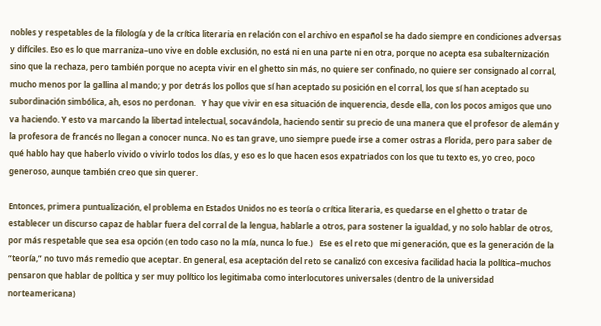nobles y respetables de la filología y de la crítica literaria en relación con el archivo en español se ha dado siempre en condiciones adversas y difíciles. Eso es lo que marraniza–uno vive en doble exclusión, no está ni en una parte ni en otra, porque no acepta esa subalternización sino que la rechaza, pero también porque no acepta vivir en el ghetto sin más, no quiere ser confinado, no quiere ser consignado al corral, mucho menos por la gallina al mando; y por detrás los pollos que sí han aceptado su posición en el corral, los que sí han aceptado su subordinación simbólica, ah, esos no perdonan.   Y hay que vivir en esa situación de inquerencia, desde ella, con los pocos amigos que uno va haciendo. Y esto va marcando la libertad intelectual, socavándola, haciendo sentir su precio de una manera que el profesor de alemán y la profesora de francés no llegan a conocer nunca. No es tan grave, uno siempre puede irse a comer ostras a Florida, pero para saber de qué hablo hay que haberlo vivido o vivirlo todos los días, y eso es lo que hacen esos expatriados con los que tu texto es, yo creo, poco generoso, aunque también creo que sin querer.

Entonces, primera puntualización, el problema en Estados Unidos no es teoría o crítica literaria, es quedarse en el ghetto o tratar de establecer un discurso capaz de hablar fuera del corral de la lengua, hablarle a otros, para sostener la igualdad, y no solo hablar de otros, por más respetable que sea esa opción (en todo caso no la mía, nunca lo fue.)   Ese es el reto que mi generación, que es la generación de la “teoría,” no tuvo más remedio que aceptar. En general, esa aceptación del reto se canalizó con excesiva facilidad hacia la política–muchos pensaron que hablar de política y ser muy político los legitimaba como interlocutores universales (dentro de la universidad norteamericana)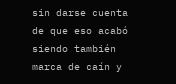sin darse cuenta de que eso acabó siendo también marca de caín y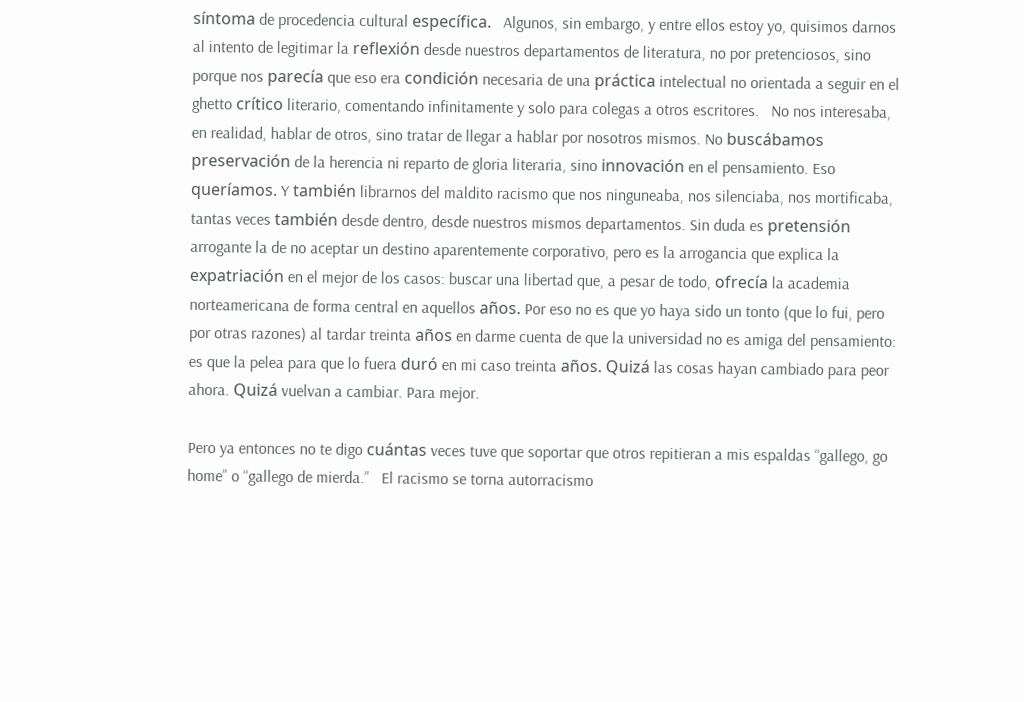síntoma de procedencia cultural específica.   Algunos, sin embargo, y entre ellos estoy yo, quisimos darnos al intento de legitimar la reflexión desde nuestros departamentos de literatura, no por pretenciosos, sino porque nos parecía que eso era condición necesaria de una práctica intelectual no orientada a seguir en el ghetto crítico literario, comentando infinitamente y solo para colegas a otros escritores.   No nos interesaba, en realidad, hablar de otros, sino tratar de llegar a hablar por nosotros mismos. No buscábamos preservación de la herencia ni reparto de gloria literaria, sino innovación en el pensamiento. Eso queríamos. Y también librarnos del maldito racismo que nos ninguneaba, nos silenciaba, nos mortificaba, tantas veces también desde dentro, desde nuestros mismos departamentos. Sin duda es pretensión arrogante la de no aceptar un destino aparentemente corporativo, pero es la arrogancia que explica la expatriación en el mejor de los casos: buscar una libertad que, a pesar de todo, ofrecía la academia norteamericana de forma central en aquellos años. Por eso no es que yo haya sido un tonto (que lo fui, pero por otras razones) al tardar treinta años en darme cuenta de que la universidad no es amiga del pensamiento: es que la pelea para que lo fuera duró en mi caso treinta años. Quizá las cosas hayan cambiado para peor ahora. Quizá vuelvan a cambiar. Para mejor.

Pero ya entonces no te digo cuántas veces tuve que soportar que otros repitieran a mis espaldas “gallego, go home” o “gallego de mierda.”   El racismo se torna autorracismo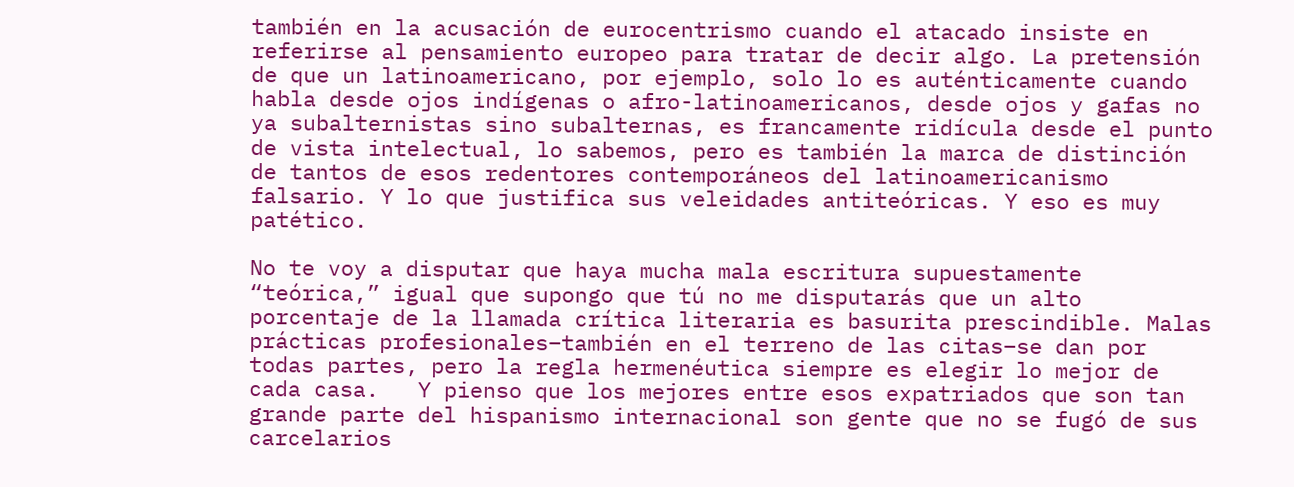también en la acusación de eurocentrismo cuando el atacado insiste en referirse al pensamiento europeo para tratar de decir algo. La pretensión de que un latinoamericano, por ejemplo, solo lo es auténticamente cuando habla desde ojos indígenas o afro-latinoamericanos, desde ojos y gafas no ya subalternistas sino subalternas, es francamente ridícula desde el punto de vista intelectual, lo sabemos, pero es también la marca de distinción de tantos de esos redentores contemporáneos del latinoamericanismo falsario. Y lo que justifica sus veleidades antiteóricas. Y eso es muy patético.

No te voy a disputar que haya mucha mala escritura supuestamente “teórica,” igual que supongo que tú no me disputarás que un alto porcentaje de la llamada crítica literaria es basurita prescindible. Malas prácticas profesionales–también en el terreno de las citas–se dan por todas partes, pero la regla hermenéutica siempre es elegir lo mejor de cada casa.   Y pienso que los mejores entre esos expatriados que son tan grande parte del hispanismo internacional son gente que no se fugó de sus carcelarios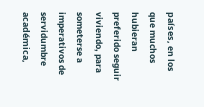países, en los que muchos hubieran preferido seguir viviendo, para someterse a imperativos de servidumbre académica,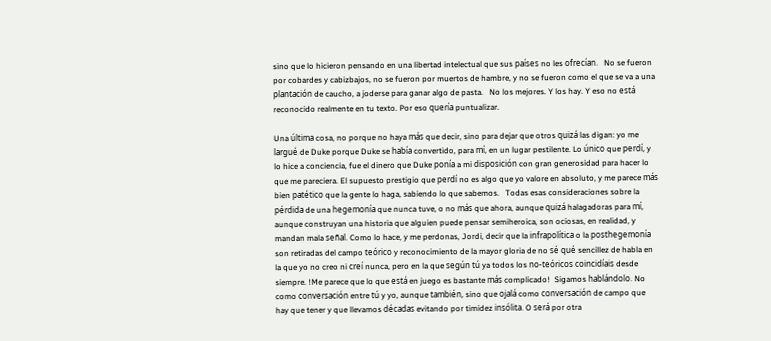sino que lo hicieron pensando en una libertad intelectual que sus países no les ofrecían.   No se fueron por cobardes y cabizbajos, no se fueron por muertos de hambre, y no se fueron como el que se va a una plantación de caucho, a joderse para ganar algo de pasta.   No los mejores. Y los hay. Y eso no está reconocido realmente en tu texto. Por eso quería puntualizar.

Una última cosa, no porque no haya más que decir, sino para dejar que otros quizá las digan: yo me largué de Duke porque Duke se había convertido, para mí, en un lugar pestilente. Lo único que perdí, y lo hice a conciencia, fue el dinero que Duke ponía a mi disposición con gran generosidad para hacer lo que me pareciera. El supuesto prestigio que perdí no es algo que yo valore en absoluto, y me parece más bien patético que la gente lo haga, sabiendo lo que sabemos.   Todas esas consideraciones sobre la pérdida de una hegemonía que nunca tuve, o no más que ahora, aunque quizá halagadoras para mí, aunque construyan una historia que alguien puede pensar semiheroica, son ociosas, en realidad, y mandan mala señal. Como lo hace, y me perdonas, Jordi, decir que la infrapolítica o la posthegemonía son retiradas del campo teórico y reconocimiento de la mayor gloria de no sé qué sencillez de habla en la que yo no creo ni creí nunca, pero en la que según tú ya todos los no-teóricos coincidíais desde siempre. !Me parece que lo que está en juego es bastante más complicado!  Sigamos hablándolo. No como conversación entre tú y yo, aunque también, sino que ojalá como conversación de campo que hay que tener y que llevamos décadas evitando por timidez insólita. O será por otra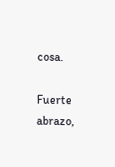cosa.

Fuerte abrazo,